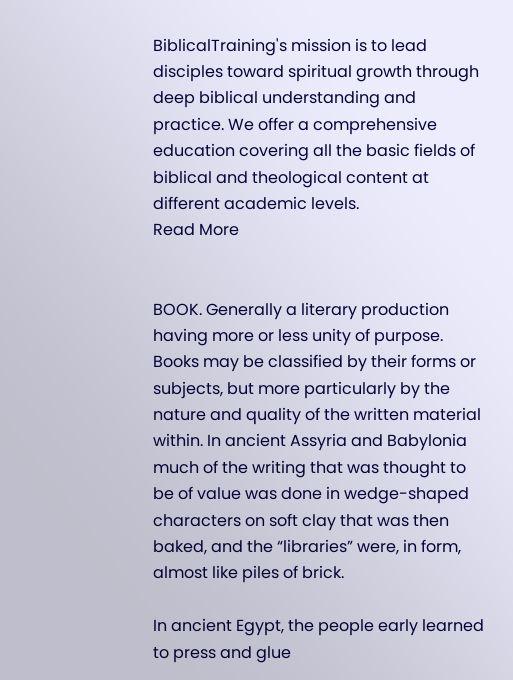BiblicalTraining's mission is to lead disciples toward spiritual growth through deep biblical understanding and practice. We offer a comprehensive education covering all the basic fields of biblical and theological content at different academic levels.
Read More


BOOK. Generally a literary production having more or less unity of purpose. Books may be classified by their forms or subjects, but more particularly by the nature and quality of the written material within. In ancient Assyria and Babylonia much of the writing that was thought to be of value was done in wedge-shaped characters on soft clay that was then baked, and the “libraries” were, in form, almost like piles of brick.

In ancient Egypt, the people early learned to press and glue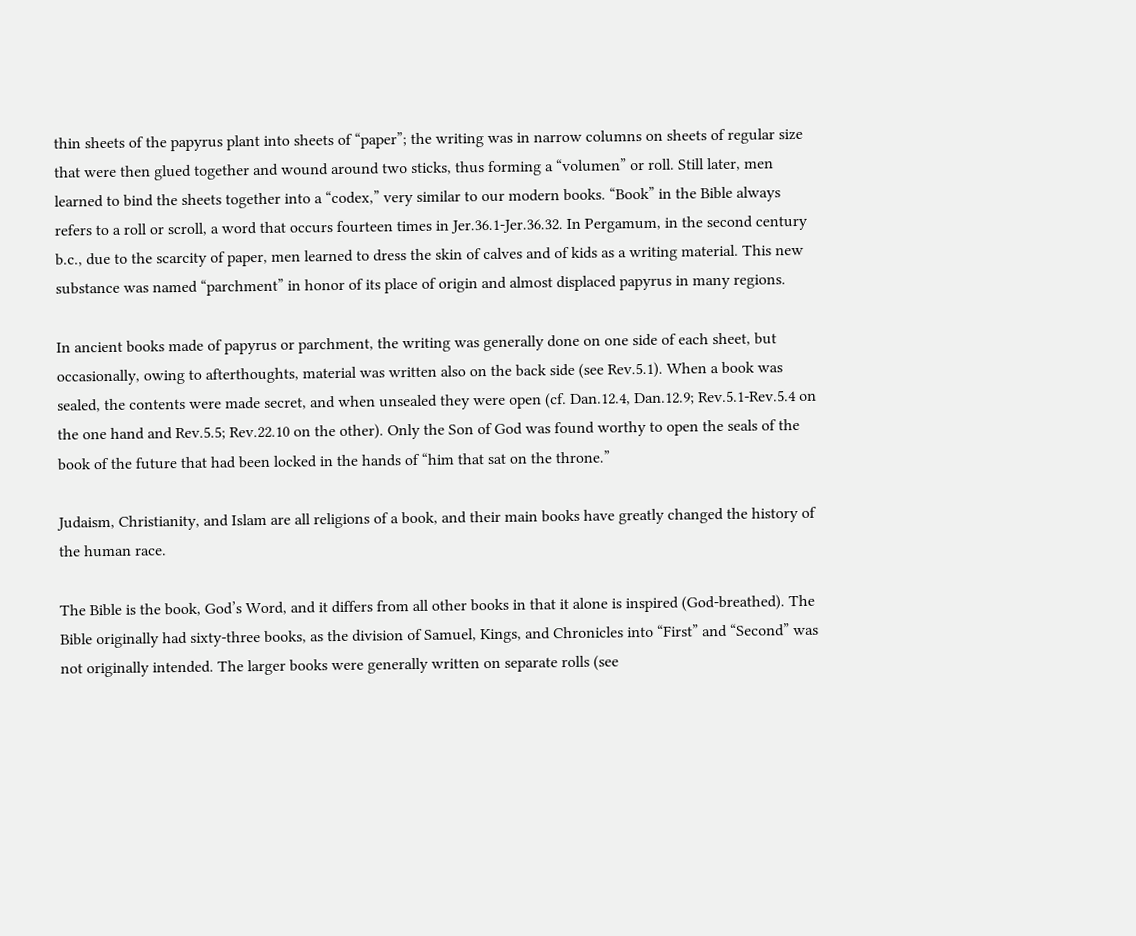thin sheets of the papyrus plant into sheets of “paper”; the writing was in narrow columns on sheets of regular size that were then glued together and wound around two sticks, thus forming a “volumen” or roll. Still later, men learned to bind the sheets together into a “codex,” very similar to our modern books. “Book” in the Bible always refers to a roll or scroll, a word that occurs fourteen times in Jer.36.1-Jer.36.32. In Pergamum, in the second century b.c., due to the scarcity of paper, men learned to dress the skin of calves and of kids as a writing material. This new substance was named “parchment” in honor of its place of origin and almost displaced papyrus in many regions.

In ancient books made of papyrus or parchment, the writing was generally done on one side of each sheet, but occasionally, owing to afterthoughts, material was written also on the back side (see Rev.5.1). When a book was sealed, the contents were made secret, and when unsealed they were open (cf. Dan.12.4, Dan.12.9; Rev.5.1-Rev.5.4 on the one hand and Rev.5.5; Rev.22.10 on the other). Only the Son of God was found worthy to open the seals of the book of the future that had been locked in the hands of “him that sat on the throne.”

Judaism, Christianity, and Islam are all religions of a book, and their main books have greatly changed the history of the human race.

The Bible is the book, God’s Word, and it differs from all other books in that it alone is inspired (God-breathed). The Bible originally had sixty-three books, as the division of Samuel, Kings, and Chronicles into “First” and “Second” was not originally intended. The larger books were generally written on separate rolls (see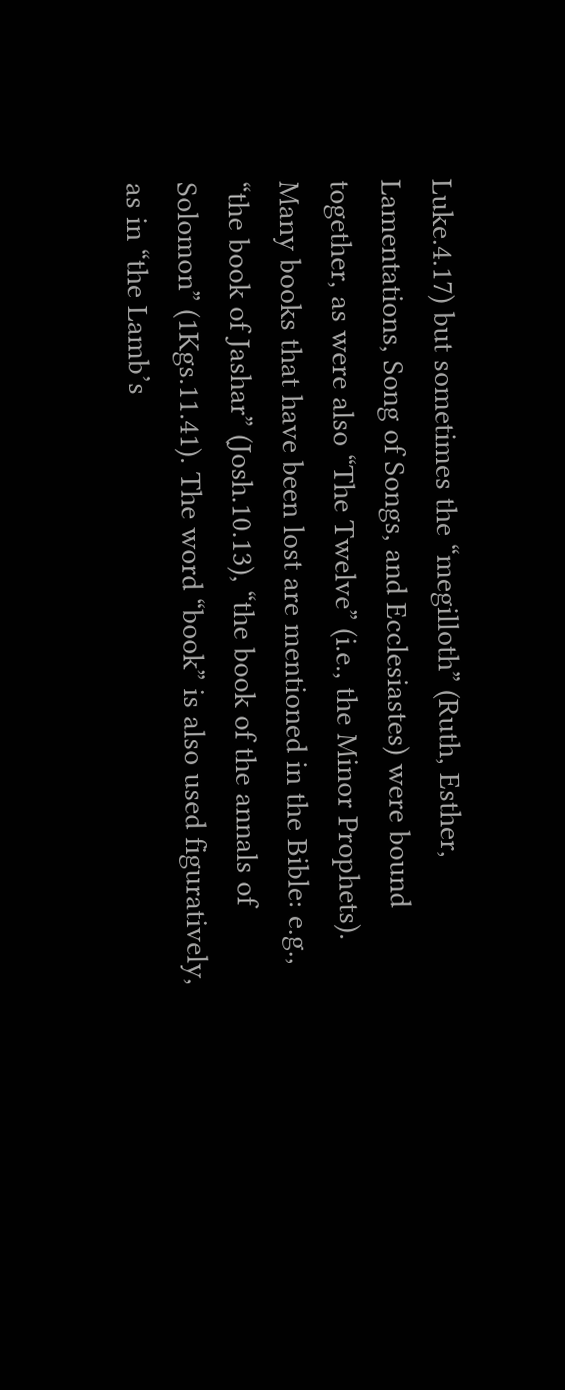Luke.4.17) but sometimes the “megilloth” (Ruth, Esther, Lamentations, Song of Songs, and Ecclesiastes) were bound together, as were also “The Twelve” (i.e., the Minor Prophets). Many books that have been lost are mentioned in the Bible: e.g., “the book of Jashar” (Josh.10.13), “the book of the annals of Solomon” (1Kgs.11.41). The word “book” is also used figuratively, as in “the Lamb’s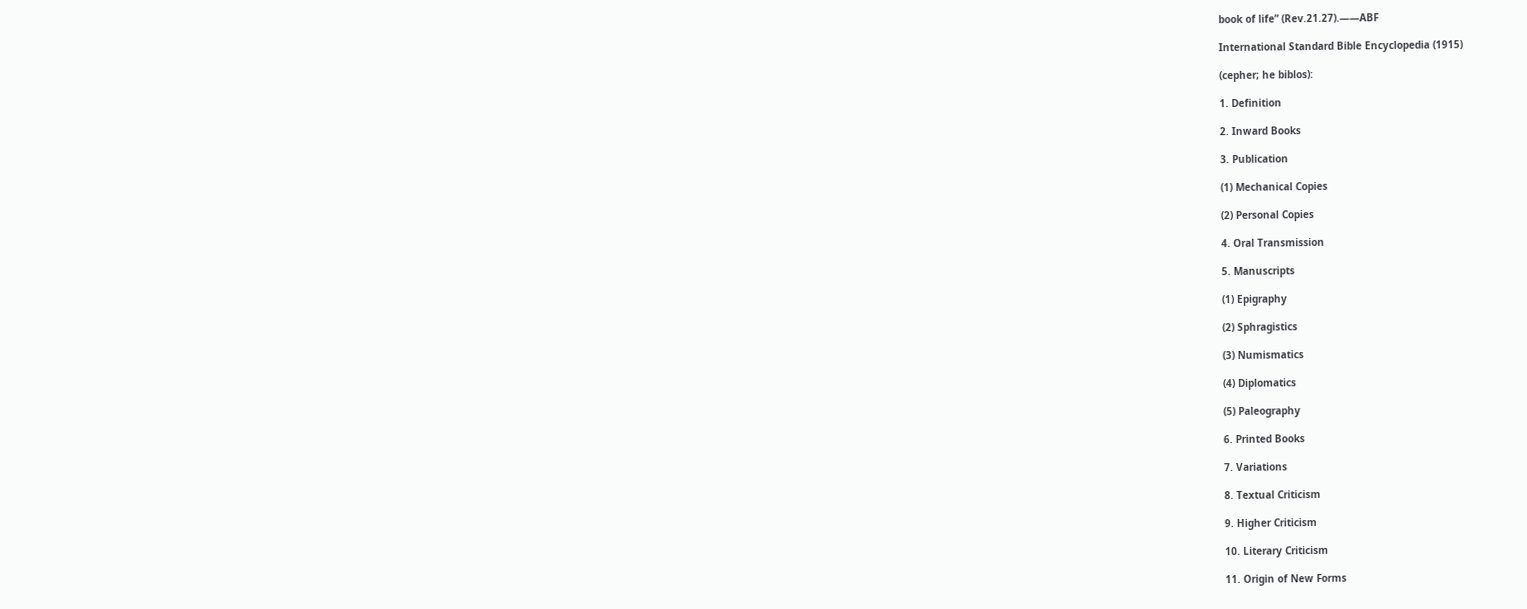book of life” (Rev.21.27).——ABF

International Standard Bible Encyclopedia (1915)

(cepher; he biblos):

1. Definition

2. Inward Books

3. Publication

(1) Mechanical Copies

(2) Personal Copies

4. Oral Transmission

5. Manuscripts

(1) Epigraphy

(2) Sphragistics

(3) Numismatics

(4) Diplomatics

(5) Paleography

6. Printed Books

7. Variations

8. Textual Criticism

9. Higher Criticism

10. Literary Criticism

11. Origin of New Forms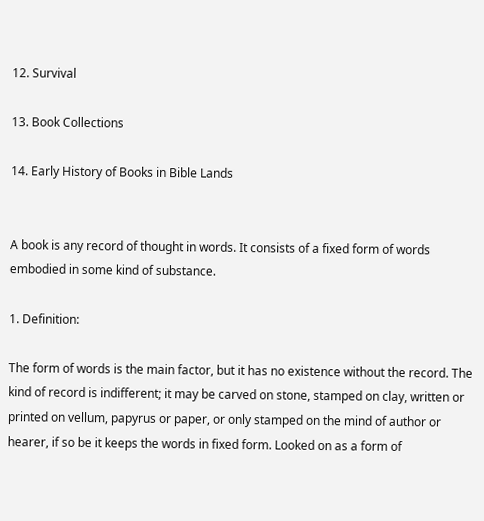12. Survival

13. Book Collections

14. Early History of Books in Bible Lands


A book is any record of thought in words. It consists of a fixed form of words embodied in some kind of substance.

1. Definition:

The form of words is the main factor, but it has no existence without the record. The kind of record is indifferent; it may be carved on stone, stamped on clay, written or printed on vellum, papyrus or paper, or only stamped on the mind of author or hearer, if so be it keeps the words in fixed form. Looked on as a form of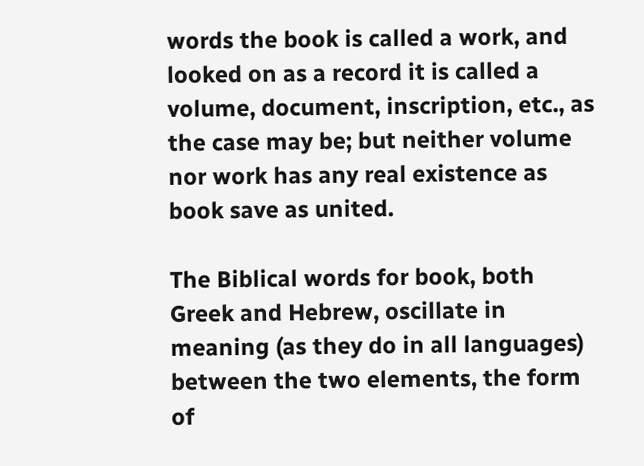words the book is called a work, and looked on as a record it is called a volume, document, inscription, etc., as the case may be; but neither volume nor work has any real existence as book save as united.

The Biblical words for book, both Greek and Hebrew, oscillate in meaning (as they do in all languages) between the two elements, the form of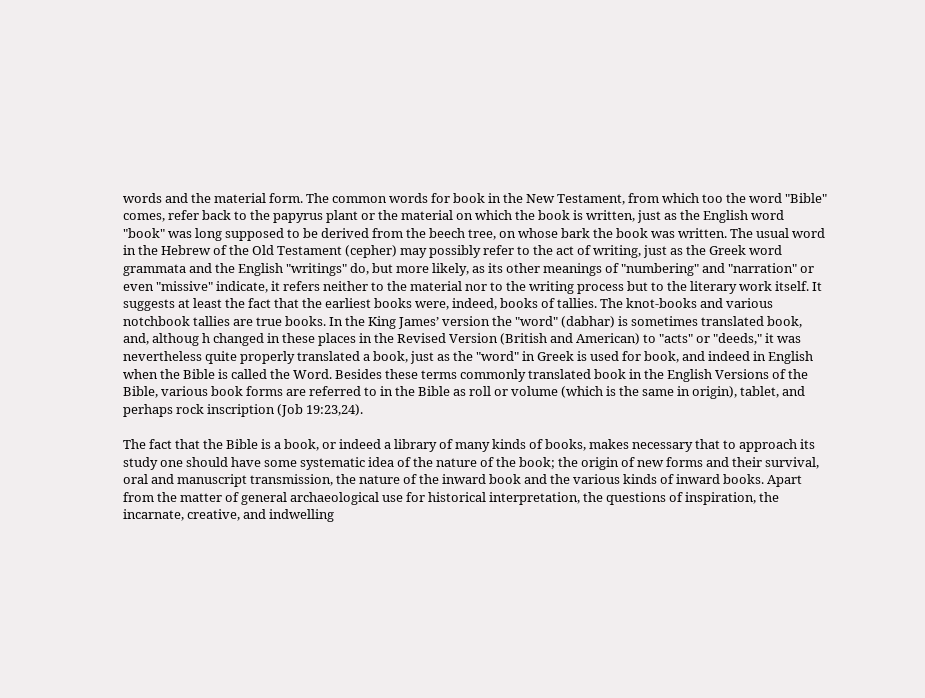words and the material form. The common words for book in the New Testament, from which too the word "Bible" comes, refer back to the papyrus plant or the material on which the book is written, just as the English word "book" was long supposed to be derived from the beech tree, on whose bark the book was written. The usual word in the Hebrew of the Old Testament (cepher) may possibly refer to the act of writing, just as the Greek word grammata and the English "writings" do, but more likely, as its other meanings of "numbering" and "narration" or even "missive" indicate, it refers neither to the material nor to the writing process but to the literary work itself. It suggests at least the fact that the earliest books were, indeed, books of tallies. The knot-books and various notchbook tallies are true books. In the King James’ version the "word" (dabhar) is sometimes translated book, and, althoug h changed in these places in the Revised Version (British and American) to "acts" or "deeds," it was nevertheless quite properly translated a book, just as the "word" in Greek is used for book, and indeed in English when the Bible is called the Word. Besides these terms commonly translated book in the English Versions of the Bible, various book forms are referred to in the Bible as roll or volume (which is the same in origin), tablet, and perhaps rock inscription (Job 19:23,24).

The fact that the Bible is a book, or indeed a library of many kinds of books, makes necessary that to approach its study one should have some systematic idea of the nature of the book; the origin of new forms and their survival, oral and manuscript transmission, the nature of the inward book and the various kinds of inward books. Apart from the matter of general archaeological use for historical interpretation, the questions of inspiration, the incarnate, creative, and indwelling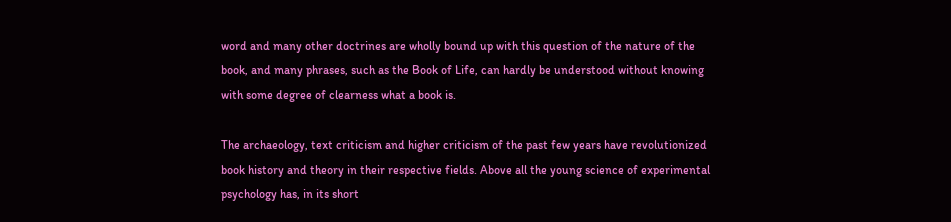word and many other doctrines are wholly bound up with this question of the nature of the book, and many phrases, such as the Book of Life, can hardly be understood without knowing with some degree of clearness what a book is.

The archaeology, text criticism and higher criticism of the past few years have revolutionized book history and theory in their respective fields. Above all the young science of experimental psychology has, in its short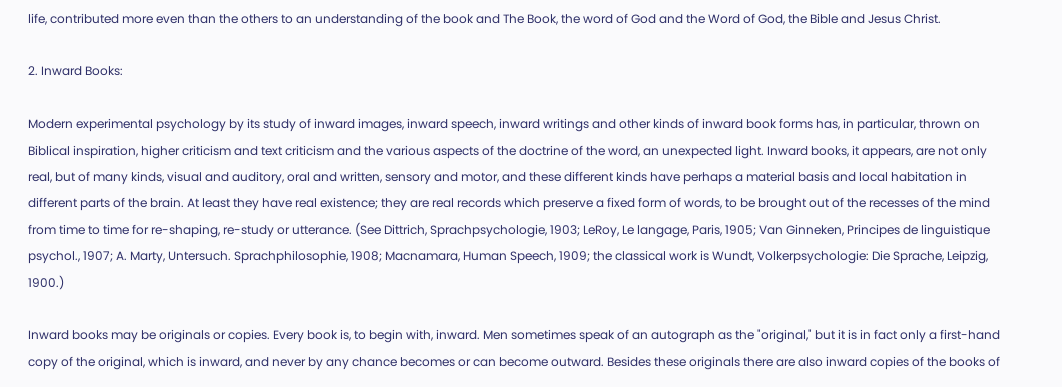life, contributed more even than the others to an understanding of the book and The Book, the word of God and the Word of God, the Bible and Jesus Christ.

2. Inward Books:

Modern experimental psychology by its study of inward images, inward speech, inward writings and other kinds of inward book forms has, in particular, thrown on Biblical inspiration, higher criticism and text criticism and the various aspects of the doctrine of the word, an unexpected light. Inward books, it appears, are not only real, but of many kinds, visual and auditory, oral and written, sensory and motor, and these different kinds have perhaps a material basis and local habitation in different parts of the brain. At least they have real existence; they are real records which preserve a fixed form of words, to be brought out of the recesses of the mind from time to time for re-shaping, re-study or utterance. (See Dittrich, Sprachpsychologie, 1903; LeRoy, Le langage, Paris, 1905; Van Ginneken, Principes de linguistique psychol., 1907; A. Marty, Untersuch. Sprachphilosophie, 1908; Macnamara, Human Speech, 1909; the classical work is Wundt, Volkerpsychologie: Die Sprache, Leipzig, 1900.)

Inward books may be originals or copies. Every book is, to begin with, inward. Men sometimes speak of an autograph as the "original," but it is in fact only a first-hand copy of the original, which is inward, and never by any chance becomes or can become outward. Besides these originals there are also inward copies of the books of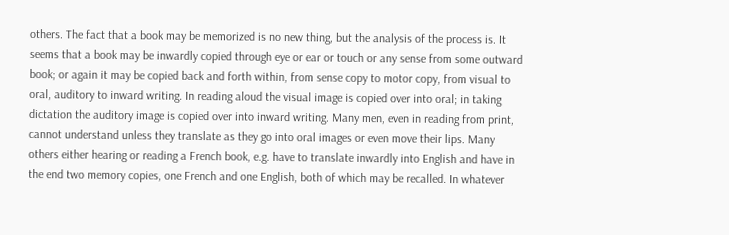others. The fact that a book may be memorized is no new thing, but the analysis of the process is. It seems that a book may be inwardly copied through eye or ear or touch or any sense from some outward book; or again it may be copied back and forth within, from sense copy to motor copy, from visual to oral, auditory to inward writing. In reading aloud the visual image is copied over into oral; in taking dictation the auditory image is copied over into inward writing. Many men, even in reading from print, cannot understand unless they translate as they go into oral images or even move their lips. Many others either hearing or reading a French book, e.g. have to translate inwardly into English and have in the end two memory copies, one French and one English, both of which may be recalled. In whatever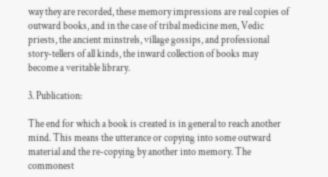way they are recorded, these memory impressions are real copies of outward books, and in the case of tribal medicine men, Vedic priests, the ancient minstrels, village gossips, and professional story-tellers of all kinds, the inward collection of books may become a veritable library.

3. Publication:

The end for which a book is created is in general to reach another mind. This means the utterance or copying into some outward material and the re-copying by another into memory. The commonest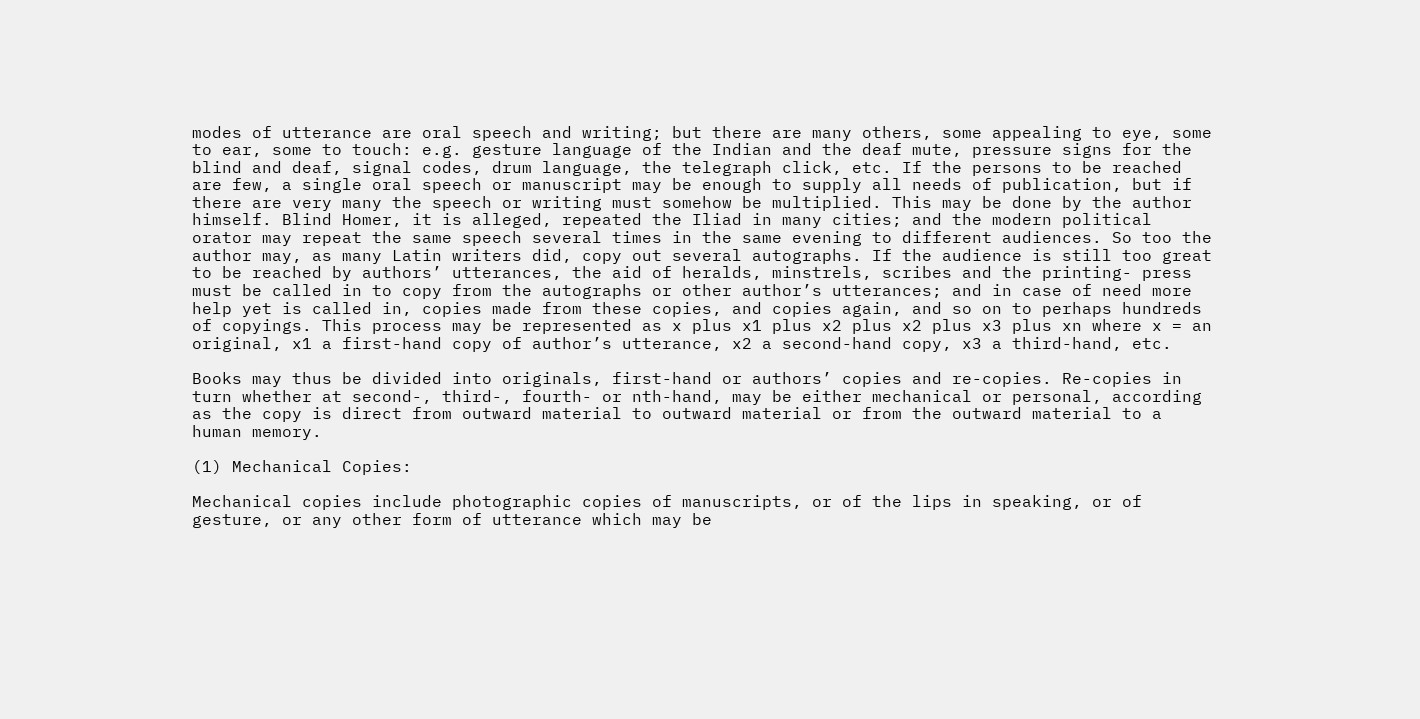modes of utterance are oral speech and writing; but there are many others, some appealing to eye, some to ear, some to touch: e.g. gesture language of the Indian and the deaf mute, pressure signs for the blind and deaf, signal codes, drum language, the telegraph click, etc. If the persons to be reached are few, a single oral speech or manuscript may be enough to supply all needs of publication, but if there are very many the speech or writing must somehow be multiplied. This may be done by the author himself. Blind Homer, it is alleged, repeated the Iliad in many cities; and the modern political orator may repeat the same speech several times in the same evening to different audiences. So too the author may, as many Latin writers did, copy out several autographs. If the audience is still too great to be reached by authors’ utterances, the aid of heralds, minstrels, scribes and the printing- press must be called in to copy from the autographs or other author’s utterances; and in case of need more help yet is called in, copies made from these copies, and copies again, and so on to perhaps hundreds of copyings. This process may be represented as x plus x1 plus x2 plus x2 plus x3 plus xn where x = an original, x1 a first-hand copy of author’s utterance, x2 a second-hand copy, x3 a third-hand, etc.

Books may thus be divided into originals, first-hand or authors’ copies and re-copies. Re-copies in turn whether at second-, third-, fourth- or nth-hand, may be either mechanical or personal, according as the copy is direct from outward material to outward material or from the outward material to a human memory.

(1) Mechanical Copies:

Mechanical copies include photographic copies of manuscripts, or of the lips in speaking, or of gesture, or any other form of utterance which may be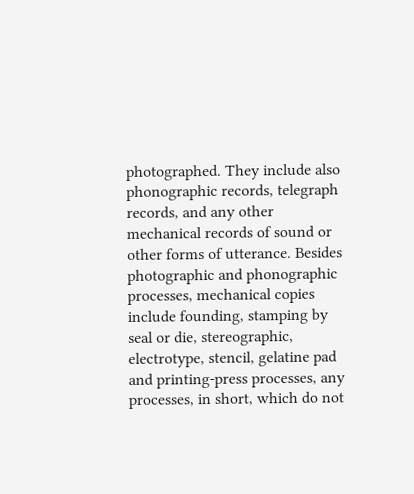photographed. They include also phonographic records, telegraph records, and any other mechanical records of sound or other forms of utterance. Besides photographic and phonographic processes, mechanical copies include founding, stamping by seal or die, stereographic, electrotype, stencil, gelatine pad and printing-press processes, any processes, in short, which do not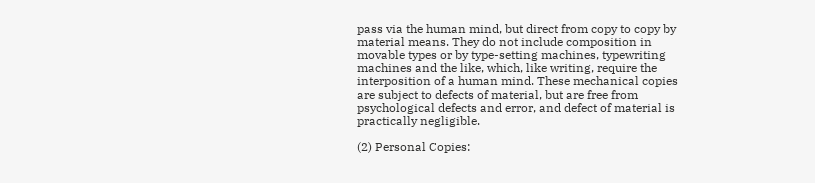pass via the human mind, but direct from copy to copy by material means. They do not include composition in movable types or by type-setting machines, typewriting machines and the like, which, like writing, require the interposition of a human mind. These mechanical copies are subject to defects of material, but are free from psychological defects and error, and defect of material is practically negligible.

(2) Personal Copies: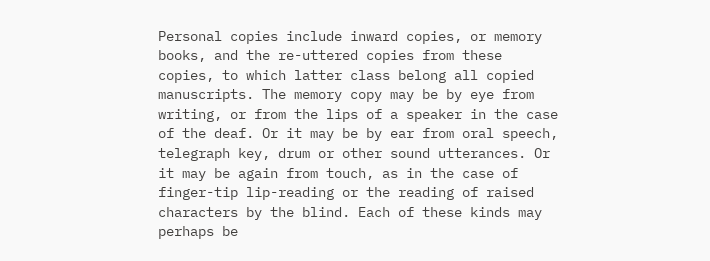Personal copies include inward copies, or memory books, and the re-uttered copies from these copies, to which latter class belong all copied manuscripts. The memory copy may be by eye from writing, or from the lips of a speaker in the case of the deaf. Or it may be by ear from oral speech, telegraph key, drum or other sound utterances. Or it may be again from touch, as in the case of finger-tip lip-reading or the reading of raised characters by the blind. Each of these kinds may perhaps be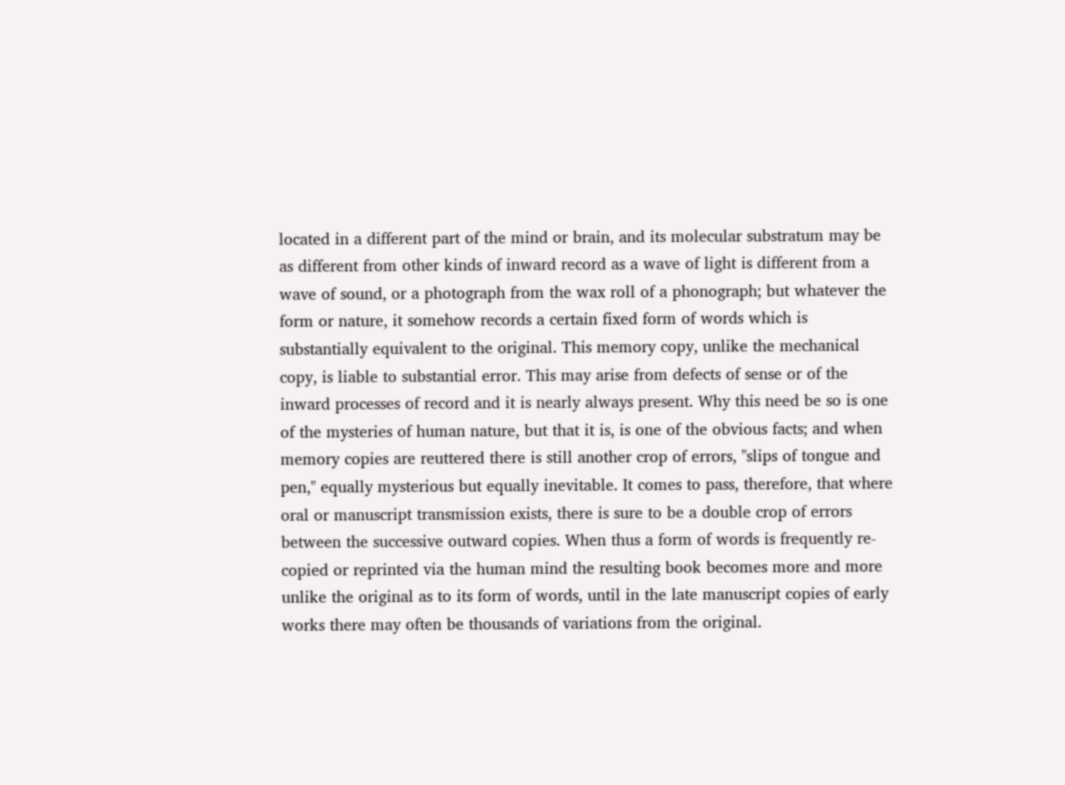located in a different part of the mind or brain, and its molecular substratum may be as different from other kinds of inward record as a wave of light is different from a wave of sound, or a photograph from the wax roll of a phonograph; but whatever the form or nature, it somehow records a certain fixed form of words which is substantially equivalent to the original. This memory copy, unlike the mechanical copy, is liable to substantial error. This may arise from defects of sense or of the inward processes of record and it is nearly always present. Why this need be so is one of the mysteries of human nature, but that it is, is one of the obvious facts; and when memory copies are reuttered there is still another crop of errors, "slips of tongue and pen," equally mysterious but equally inevitable. It comes to pass, therefore, that where oral or manuscript transmission exists, there is sure to be a double crop of errors between the successive outward copies. When thus a form of words is frequently re-copied or reprinted via the human mind the resulting book becomes more and more unlike the original as to its form of words, until in the late manuscript copies of early works there may often be thousands of variations from the original.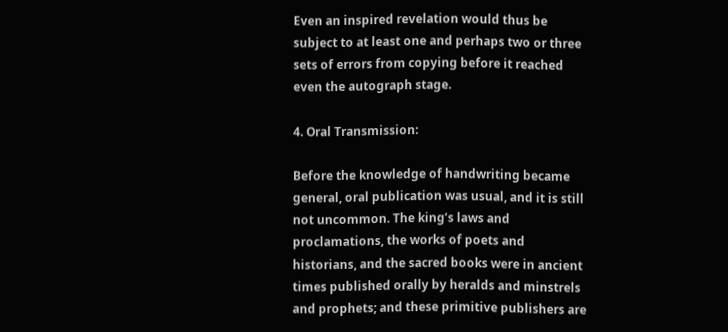Even an inspired revelation would thus be subject to at least one and perhaps two or three sets of errors from copying before it reached even the autograph stage.

4. Oral Transmission:

Before the knowledge of handwriting became general, oral publication was usual, and it is still not uncommon. The king’s laws and proclamations, the works of poets and historians, and the sacred books were in ancient times published orally by heralds and minstrels and prophets; and these primitive publishers are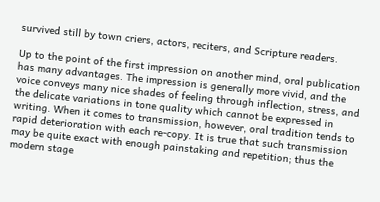survived still by town criers, actors, reciters, and Scripture readers.

Up to the point of the first impression on another mind, oral publication has many advantages. The impression is generally more vivid, and the voice conveys many nice shades of feeling through inflection, stress, and the delicate variations in tone quality which cannot be expressed in writing. When it comes to transmission, however, oral tradition tends to rapid deterioration with each re-copy. It is true that such transmission may be quite exact with enough painstaking and repetition; thus the modern stage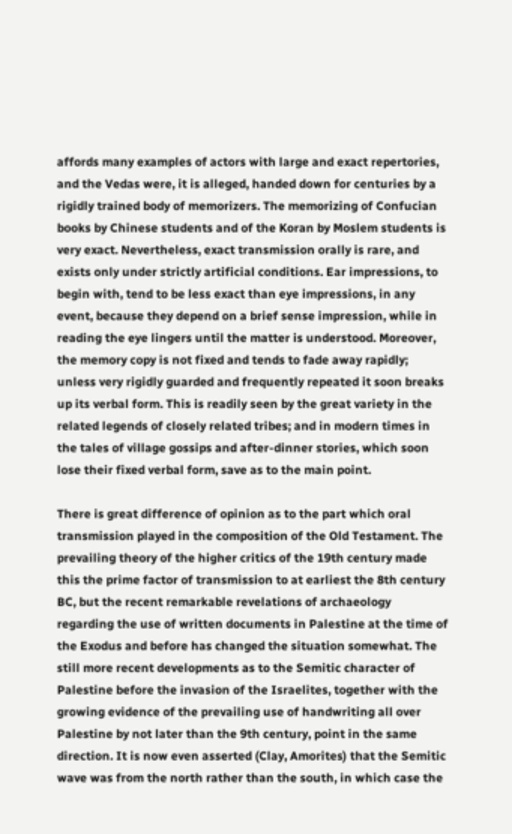affords many examples of actors with large and exact repertories, and the Vedas were, it is alleged, handed down for centuries by a rigidly trained body of memorizers. The memorizing of Confucian books by Chinese students and of the Koran by Moslem students is very exact. Nevertheless, exact transmission orally is rare, and exists only under strictly artificial conditions. Ear impressions, to begin with, tend to be less exact than eye impressions, in any event, because they depend on a brief sense impression, while in reading the eye lingers until the matter is understood. Moreover, the memory copy is not fixed and tends to fade away rapidly; unless very rigidly guarded and frequently repeated it soon breaks up its verbal form. This is readily seen by the great variety in the related legends of closely related tribes; and in modern times in the tales of village gossips and after-dinner stories, which soon lose their fixed verbal form, save as to the main point.

There is great difference of opinion as to the part which oral transmission played in the composition of the Old Testament. The prevailing theory of the higher critics of the 19th century made this the prime factor of transmission to at earliest the 8th century BC, but the recent remarkable revelations of archaeology regarding the use of written documents in Palestine at the time of the Exodus and before has changed the situation somewhat. The still more recent developments as to the Semitic character of Palestine before the invasion of the Israelites, together with the growing evidence of the prevailing use of handwriting all over Palestine by not later than the 9th century, point in the same direction. It is now even asserted (Clay, Amorites) that the Semitic wave was from the north rather than the south, in which case the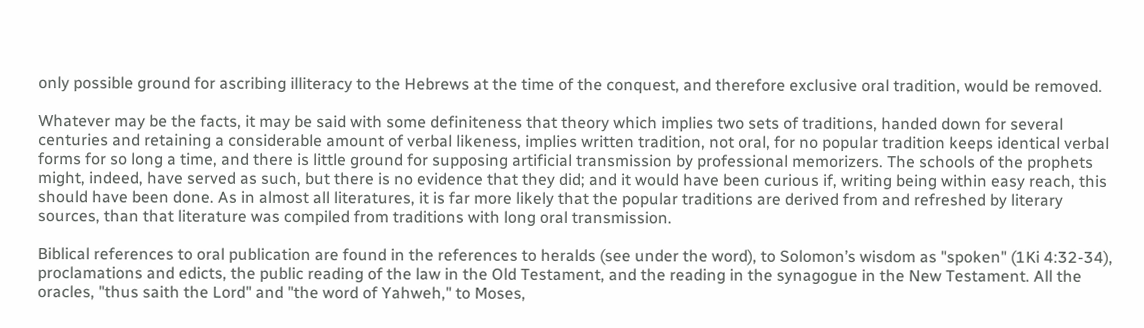only possible ground for ascribing illiteracy to the Hebrews at the time of the conquest, and therefore exclusive oral tradition, would be removed.

Whatever may be the facts, it may be said with some definiteness that theory which implies two sets of traditions, handed down for several centuries and retaining a considerable amount of verbal likeness, implies written tradition, not oral, for no popular tradition keeps identical verbal forms for so long a time, and there is little ground for supposing artificial transmission by professional memorizers. The schools of the prophets might, indeed, have served as such, but there is no evidence that they did; and it would have been curious if, writing being within easy reach, this should have been done. As in almost all literatures, it is far more likely that the popular traditions are derived from and refreshed by literary sources, than that literature was compiled from traditions with long oral transmission.

Biblical references to oral publication are found in the references to heralds (see under the word), to Solomon’s wisdom as "spoken" (1Ki 4:32-34), proclamations and edicts, the public reading of the law in the Old Testament, and the reading in the synagogue in the New Testament. All the oracles, "thus saith the Lord" and "the word of Yahweh," to Moses,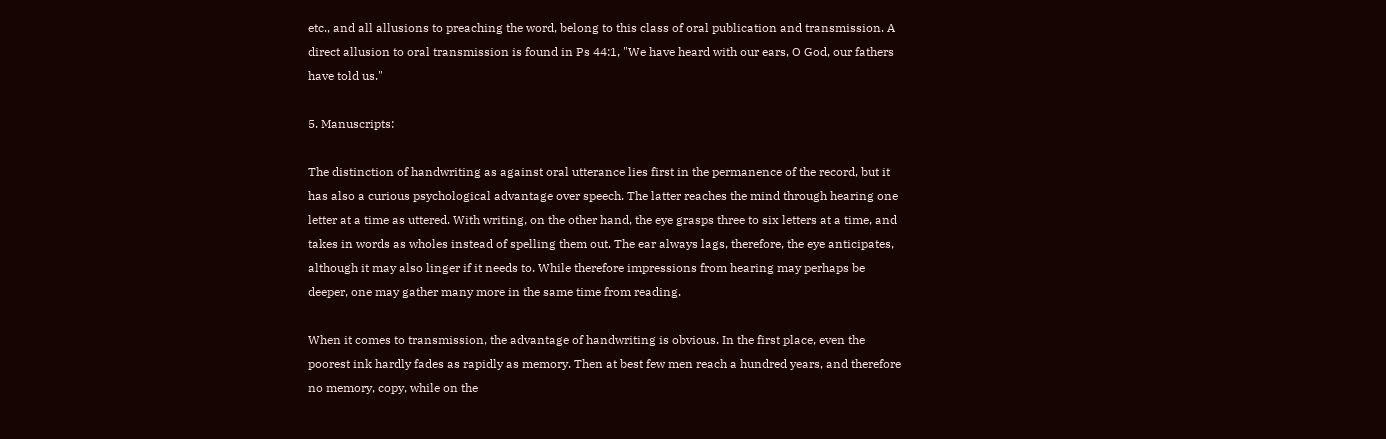etc., and all allusions to preaching the word, belong to this class of oral publication and transmission. A direct allusion to oral transmission is found in Ps 44:1, "We have heard with our ears, O God, our fathers have told us."

5. Manuscripts:

The distinction of handwriting as against oral utterance lies first in the permanence of the record, but it has also a curious psychological advantage over speech. The latter reaches the mind through hearing one letter at a time as uttered. With writing, on the other hand, the eye grasps three to six letters at a time, and takes in words as wholes instead of spelling them out. The ear always lags, therefore, the eye anticipates, although it may also linger if it needs to. While therefore impressions from hearing may perhaps be deeper, one may gather many more in the same time from reading.

When it comes to transmission, the advantage of handwriting is obvious. In the first place, even the poorest ink hardly fades as rapidly as memory. Then at best few men reach a hundred years, and therefore no memory, copy, while on the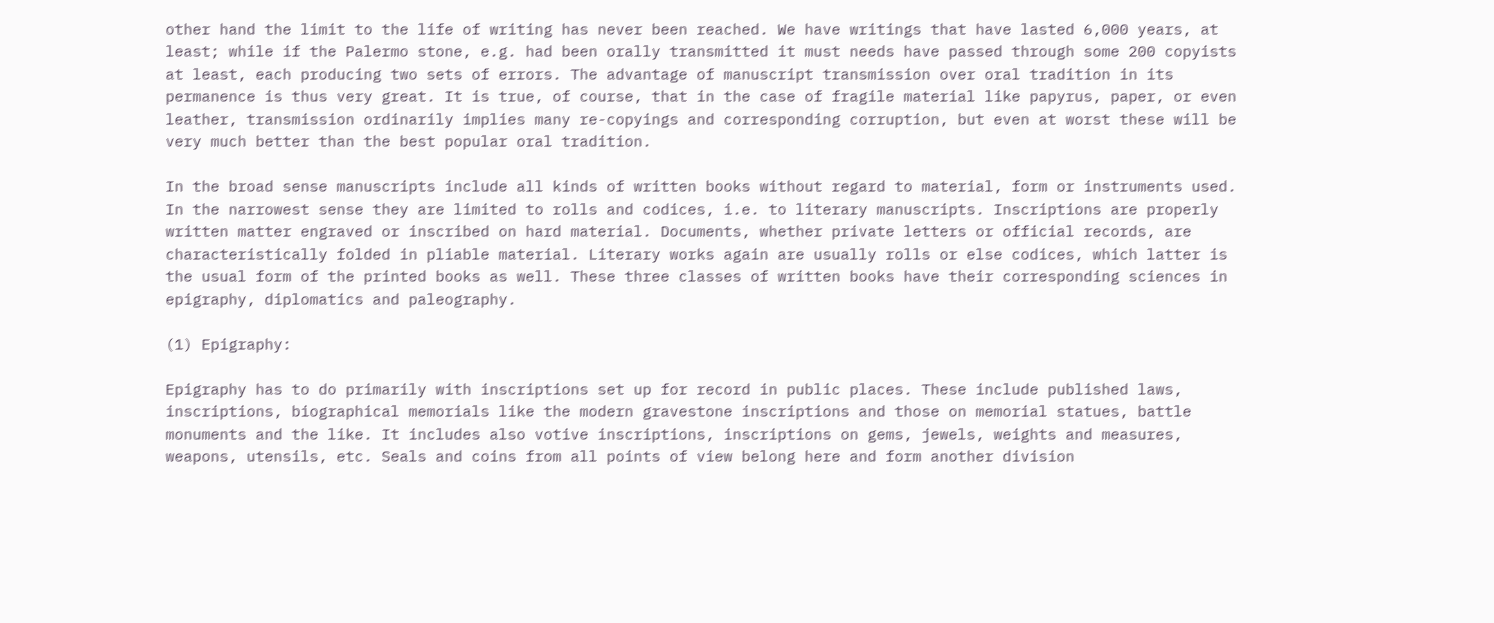other hand the limit to the life of writing has never been reached. We have writings that have lasted 6,000 years, at least; while if the Palermo stone, e.g. had been orally transmitted it must needs have passed through some 200 copyists at least, each producing two sets of errors. The advantage of manuscript transmission over oral tradition in its permanence is thus very great. It is true, of course, that in the case of fragile material like papyrus, paper, or even leather, transmission ordinarily implies many re-copyings and corresponding corruption, but even at worst these will be very much better than the best popular oral tradition.

In the broad sense manuscripts include all kinds of written books without regard to material, form or instruments used. In the narrowest sense they are limited to rolls and codices, i.e. to literary manuscripts. Inscriptions are properly written matter engraved or inscribed on hard material. Documents, whether private letters or official records, are characteristically folded in pliable material. Literary works again are usually rolls or else codices, which latter is the usual form of the printed books as well. These three classes of written books have their corresponding sciences in epigraphy, diplomatics and paleography.

(1) Epigraphy:

Epigraphy has to do primarily with inscriptions set up for record in public places. These include published laws, inscriptions, biographical memorials like the modern gravestone inscriptions and those on memorial statues, battle monuments and the like. It includes also votive inscriptions, inscriptions on gems, jewels, weights and measures, weapons, utensils, etc. Seals and coins from all points of view belong here and form another division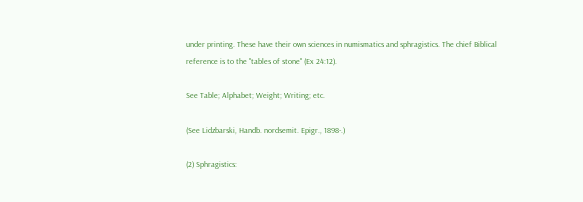under printing. These have their own sciences in numismatics and sphragistics. The chief Biblical reference is to the "tables of stone" (Ex 24:12).

See Table; Alphabet; Weight; Writing; etc.

(See Lidzbarski, Handb. nordsemit. Epigr., 1898-.)

(2) Sphragistics: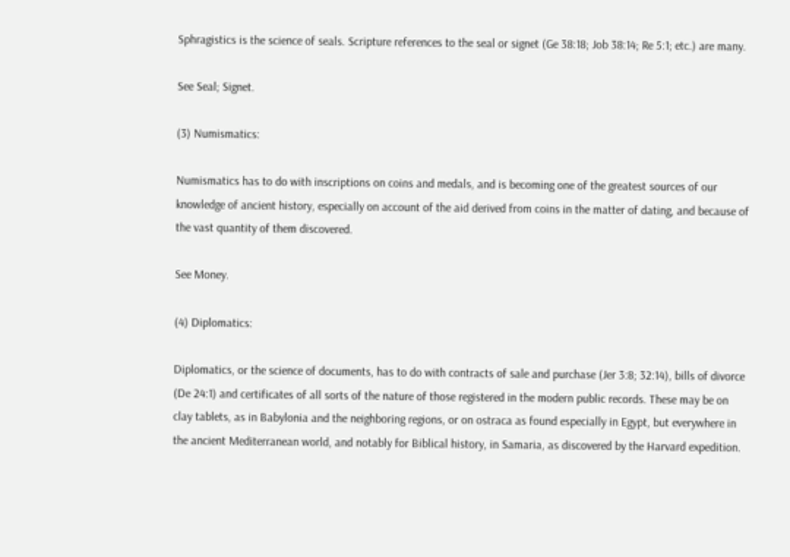Sphragistics is the science of seals. Scripture references to the seal or signet (Ge 38:18; Job 38:14; Re 5:1; etc.) are many.

See Seal; Signet.

(3) Numismatics:

Numismatics has to do with inscriptions on coins and medals, and is becoming one of the greatest sources of our knowledge of ancient history, especially on account of the aid derived from coins in the matter of dating, and because of the vast quantity of them discovered.

See Money.

(4) Diplomatics:

Diplomatics, or the science of documents, has to do with contracts of sale and purchase (Jer 3:8; 32:14), bills of divorce (De 24:1) and certificates of all sorts of the nature of those registered in the modern public records. These may be on clay tablets, as in Babylonia and the neighboring regions, or on ostraca as found especially in Egypt, but everywhere in the ancient Mediterranean world, and notably for Biblical history, in Samaria, as discovered by the Harvard expedition.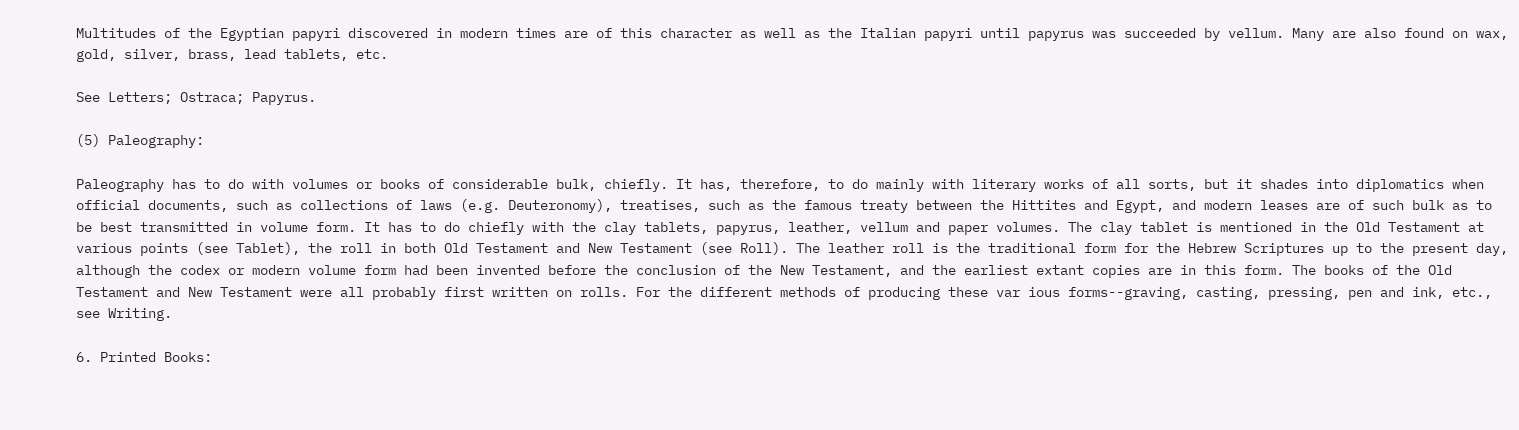Multitudes of the Egyptian papyri discovered in modern times are of this character as well as the Italian papyri until papyrus was succeeded by vellum. Many are also found on wax, gold, silver, brass, lead tablets, etc.

See Letters; Ostraca; Papyrus.

(5) Paleography:

Paleography has to do with volumes or books of considerable bulk, chiefly. It has, therefore, to do mainly with literary works of all sorts, but it shades into diplomatics when official documents, such as collections of laws (e.g. Deuteronomy), treatises, such as the famous treaty between the Hittites and Egypt, and modern leases are of such bulk as to be best transmitted in volume form. It has to do chiefly with the clay tablets, papyrus, leather, vellum and paper volumes. The clay tablet is mentioned in the Old Testament at various points (see Tablet), the roll in both Old Testament and New Testament (see Roll). The leather roll is the traditional form for the Hebrew Scriptures up to the present day, although the codex or modern volume form had been invented before the conclusion of the New Testament, and the earliest extant copies are in this form. The books of the Old Testament and New Testament were all probably first written on rolls. For the different methods of producing these var ious forms--graving, casting, pressing, pen and ink, etc., see Writing.

6. Printed Books: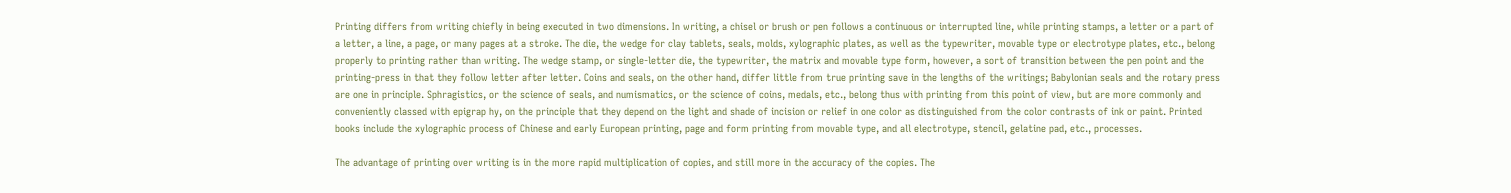Printing differs from writing chiefly in being executed in two dimensions. In writing, a chisel or brush or pen follows a continuous or interrupted line, while printing stamps, a letter or a part of a letter, a line, a page, or many pages at a stroke. The die, the wedge for clay tablets, seals, molds, xylographic plates, as well as the typewriter, movable type or electrotype plates, etc., belong properly to printing rather than writing. The wedge stamp, or single-letter die, the typewriter, the matrix and movable type form, however, a sort of transition between the pen point and the printing-press in that they follow letter after letter. Coins and seals, on the other hand, differ little from true printing save in the lengths of the writings; Babylonian seals and the rotary press are one in principle. Sphragistics, or the science of seals, and numismatics, or the science of coins, medals, etc., belong thus with printing from this point of view, but are more commonly and conveniently classed with epigrap hy, on the principle that they depend on the light and shade of incision or relief in one color as distinguished from the color contrasts of ink or paint. Printed books include the xylographic process of Chinese and early European printing, page and form printing from movable type, and all electrotype, stencil, gelatine pad, etc., processes.

The advantage of printing over writing is in the more rapid multiplication of copies, and still more in the accuracy of the copies. The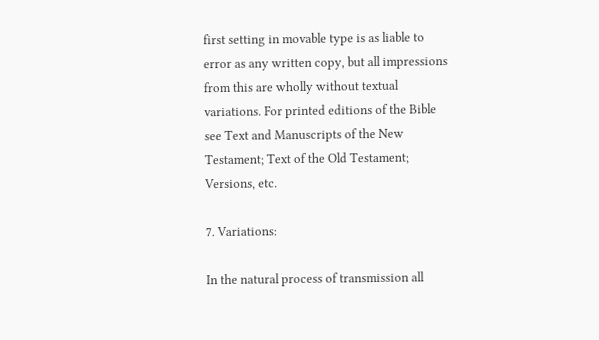first setting in movable type is as liable to error as any written copy, but all impressions from this are wholly without textual variations. For printed editions of the Bible see Text and Manuscripts of the New Testament; Text of the Old Testament; Versions, etc.

7. Variations:

In the natural process of transmission all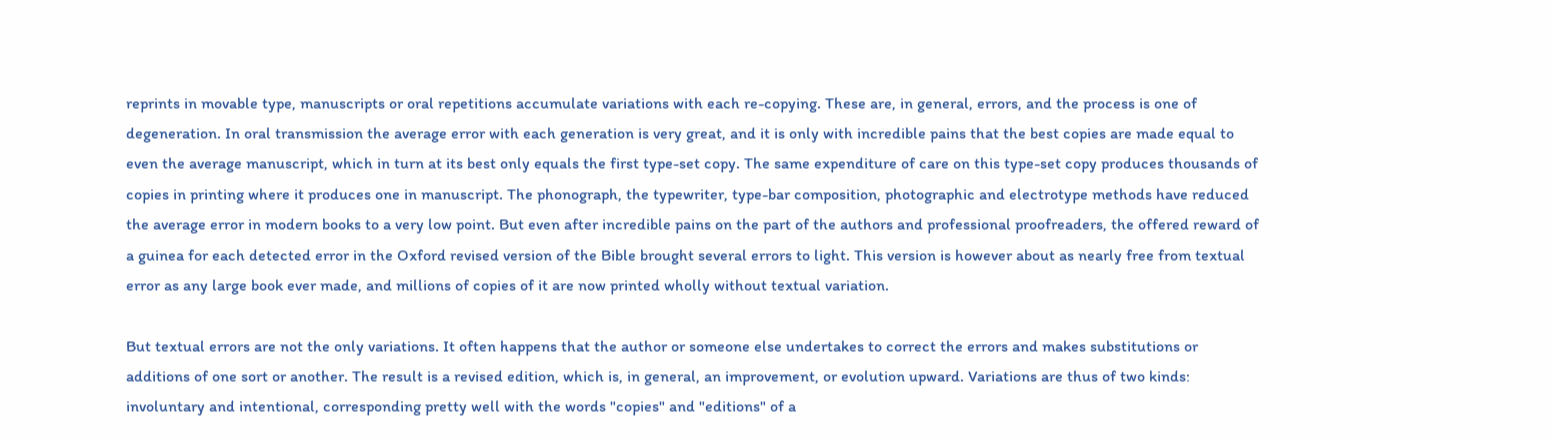reprints in movable type, manuscripts or oral repetitions accumulate variations with each re-copying. These are, in general, errors, and the process is one of degeneration. In oral transmission the average error with each generation is very great, and it is only with incredible pains that the best copies are made equal to even the average manuscript, which in turn at its best only equals the first type-set copy. The same expenditure of care on this type-set copy produces thousands of copies in printing where it produces one in manuscript. The phonograph, the typewriter, type-bar composition, photographic and electrotype methods have reduced the average error in modern books to a very low point. But even after incredible pains on the part of the authors and professional proofreaders, the offered reward of a guinea for each detected error in the Oxford revised version of the Bible brought several errors to light. This version is however about as nearly free from textual error as any large book ever made, and millions of copies of it are now printed wholly without textual variation.

But textual errors are not the only variations. It often happens that the author or someone else undertakes to correct the errors and makes substitutions or additions of one sort or another. The result is a revised edition, which is, in general, an improvement, or evolution upward. Variations are thus of two kinds: involuntary and intentional, corresponding pretty well with the words "copies" and "editions" of a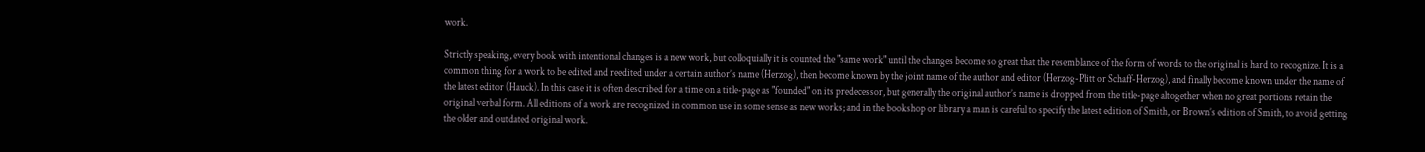work.

Strictly speaking, every book with intentional changes is a new work, but colloquially it is counted the "same work" until the changes become so great that the resemblance of the form of words to the original is hard to recognize. It is a common thing for a work to be edited and reedited under a certain author’s name (Herzog), then become known by the joint name of the author and editor (Herzog-Plitt or Schaff-Herzog), and finally become known under the name of the latest editor (Hauck). In this case it is often described for a time on a title-page as "founded" on its predecessor, but generally the original author’s name is dropped from the title-page altogether when no great portions retain the original verbal form. All editions of a work are recognized in common use in some sense as new works; and in the bookshop or library a man is careful to specify the latest edition of Smith, or Brown’s edition of Smith, to avoid getting the older and outdated original work.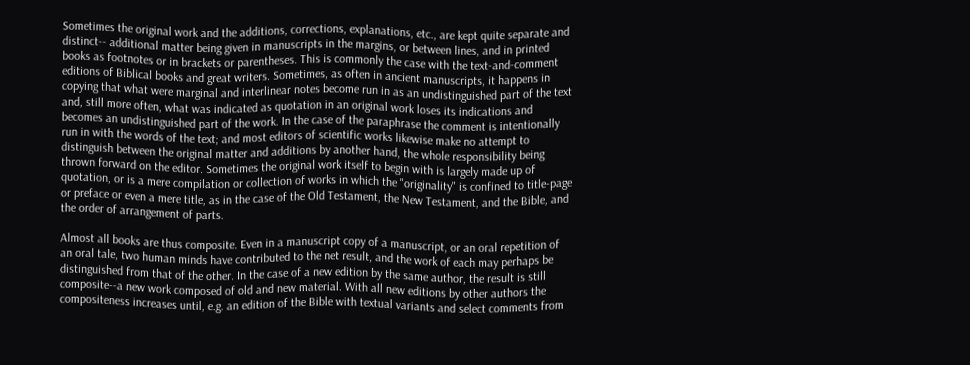Sometimes the original work and the additions, corrections, explanations, etc., are kept quite separate and distinct-- additional matter being given in manuscripts in the margins, or between lines, and in printed books as footnotes or in brackets or parentheses. This is commonly the case with the text-and-comment editions of Biblical books and great writers. Sometimes, as often in ancient manuscripts, it happens in copying that what were marginal and interlinear notes become run in as an undistinguished part of the text and, still more often, what was indicated as quotation in an original work loses its indications and becomes an undistinguished part of the work. In the case of the paraphrase the comment is intentionally run in with the words of the text; and most editors of scientific works likewise make no attempt to distinguish between the original matter and additions by another hand, the whole responsibility being thrown forward on the editor. Sometimes the original work itself to begin with is largely made up of quotation, or is a mere compilation or collection of works in which the "originality" is confined to title-page or preface or even a mere title, as in the case of the Old Testament, the New Testament, and the Bible, and the order of arrangement of parts.

Almost all books are thus composite. Even in a manuscript copy of a manuscript, or an oral repetition of an oral tale, two human minds have contributed to the net result, and the work of each may perhaps be distinguished from that of the other. In the case of a new edition by the same author, the result is still composite--a new work composed of old and new material. With all new editions by other authors the compositeness increases until, e.g. an edition of the Bible with textual variants and select comments from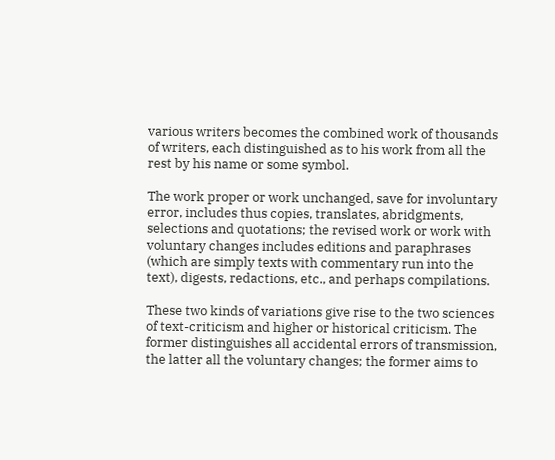various writers becomes the combined work of thousands of writers, each distinguished as to his work from all the rest by his name or some symbol.

The work proper or work unchanged, save for involuntary error, includes thus copies, translates, abridgments, selections and quotations; the revised work or work with voluntary changes includes editions and paraphrases (which are simply texts with commentary run into the text), digests, redactions, etc., and perhaps compilations.

These two kinds of variations give rise to the two sciences of text-criticism and higher or historical criticism. The former distinguishes all accidental errors of transmission, the latter all the voluntary changes; the former aims to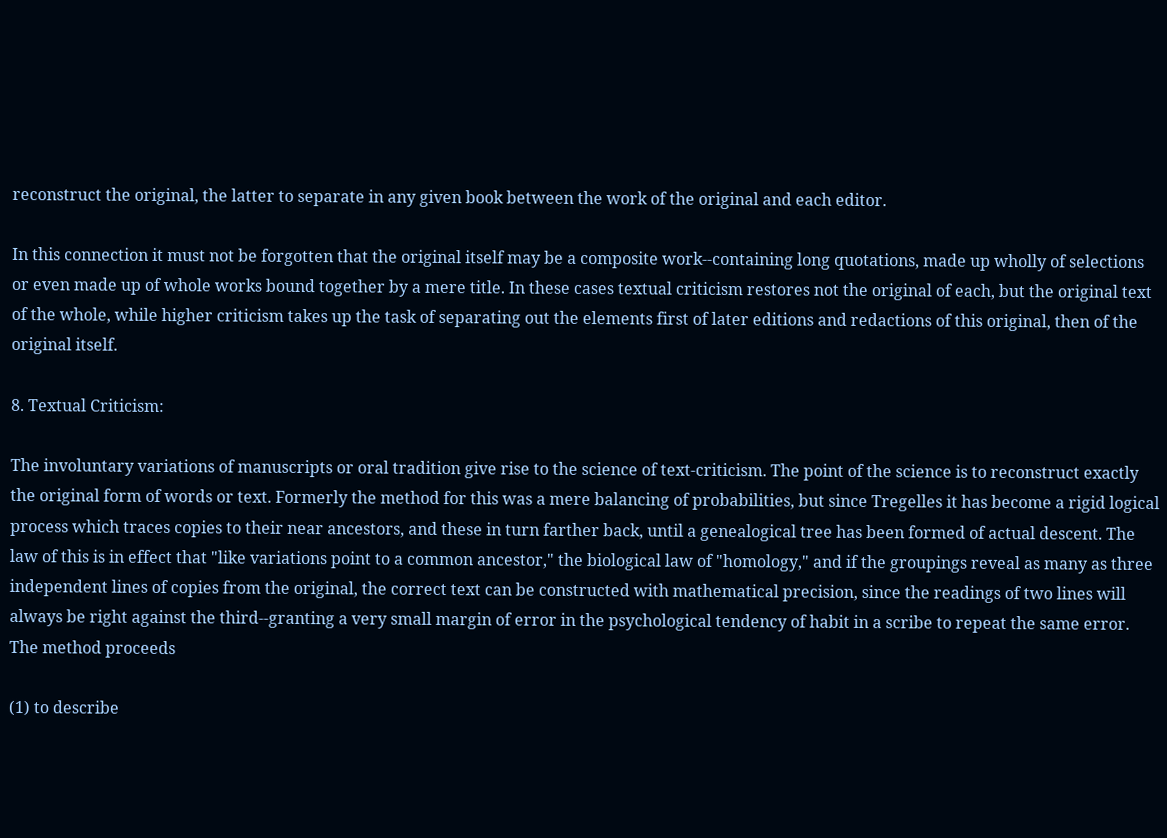reconstruct the original, the latter to separate in any given book between the work of the original and each editor.

In this connection it must not be forgotten that the original itself may be a composite work--containing long quotations, made up wholly of selections or even made up of whole works bound together by a mere title. In these cases textual criticism restores not the original of each, but the original text of the whole, while higher criticism takes up the task of separating out the elements first of later editions and redactions of this original, then of the original itself.

8. Textual Criticism:

The involuntary variations of manuscripts or oral tradition give rise to the science of text-criticism. The point of the science is to reconstruct exactly the original form of words or text. Formerly the method for this was a mere balancing of probabilities, but since Tregelles it has become a rigid logical process which traces copies to their near ancestors, and these in turn farther back, until a genealogical tree has been formed of actual descent. The law of this is in effect that "like variations point to a common ancestor," the biological law of "homology," and if the groupings reveal as many as three independent lines of copies from the original, the correct text can be constructed with mathematical precision, since the readings of two lines will always be right against the third--granting a very small margin of error in the psychological tendency of habit in a scribe to repeat the same error. The method proceeds

(1) to describe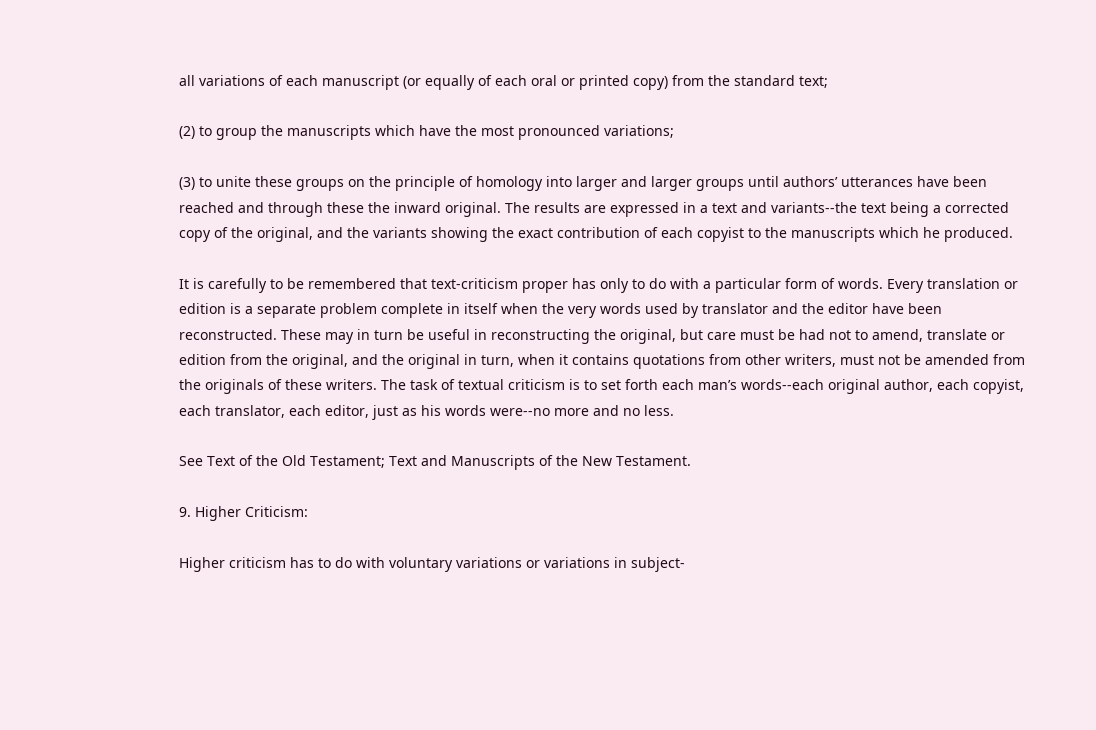all variations of each manuscript (or equally of each oral or printed copy) from the standard text;

(2) to group the manuscripts which have the most pronounced variations;

(3) to unite these groups on the principle of homology into larger and larger groups until authors’ utterances have been reached and through these the inward original. The results are expressed in a text and variants--the text being a corrected copy of the original, and the variants showing the exact contribution of each copyist to the manuscripts which he produced.

It is carefully to be remembered that text-criticism proper has only to do with a particular form of words. Every translation or edition is a separate problem complete in itself when the very words used by translator and the editor have been reconstructed. These may in turn be useful in reconstructing the original, but care must be had not to amend, translate or edition from the original, and the original in turn, when it contains quotations from other writers, must not be amended from the originals of these writers. The task of textual criticism is to set forth each man’s words--each original author, each copyist, each translator, each editor, just as his words were--no more and no less.

See Text of the Old Testament; Text and Manuscripts of the New Testament.

9. Higher Criticism:

Higher criticism has to do with voluntary variations or variations in subject-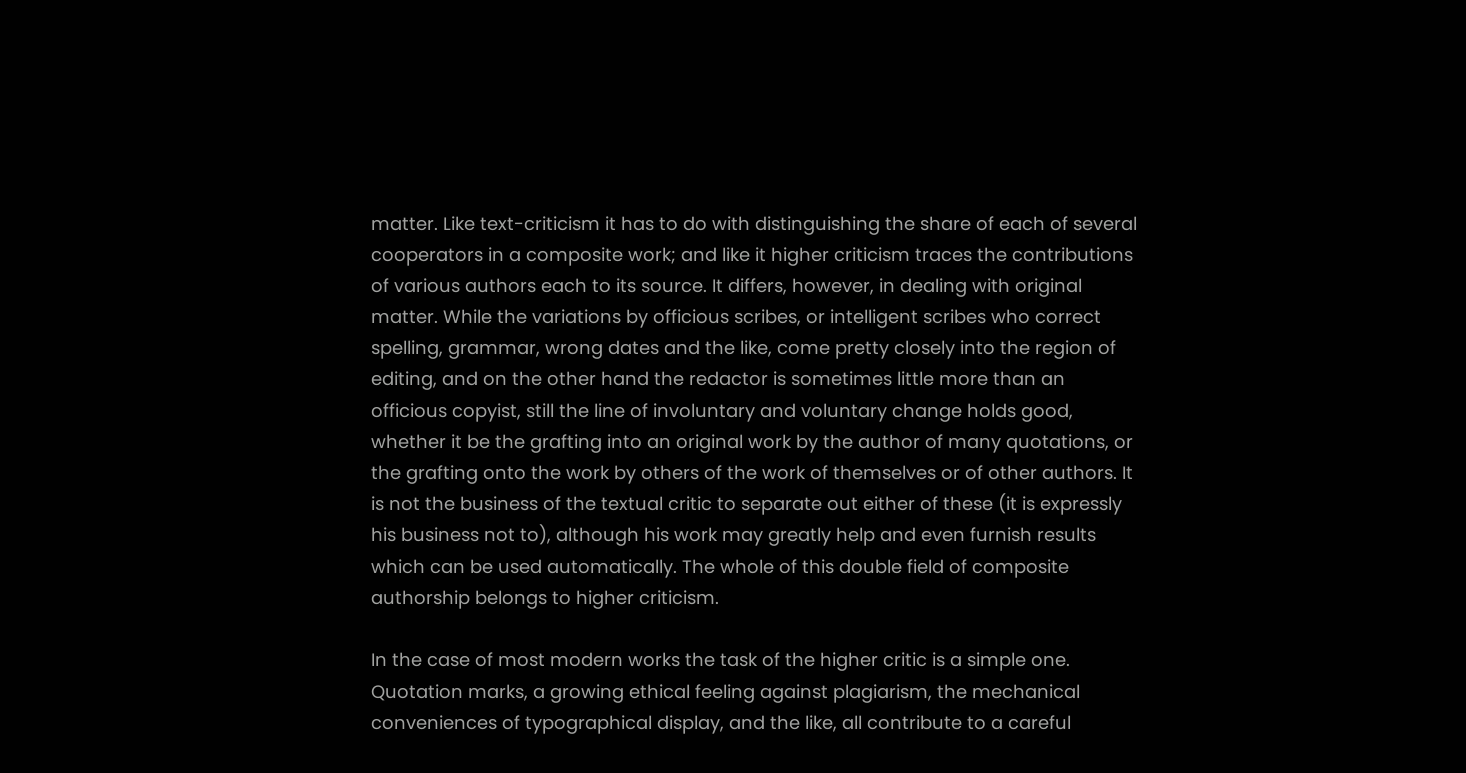matter. Like text-criticism it has to do with distinguishing the share of each of several cooperators in a composite work; and like it higher criticism traces the contributions of various authors each to its source. It differs, however, in dealing with original matter. While the variations by officious scribes, or intelligent scribes who correct spelling, grammar, wrong dates and the like, come pretty closely into the region of editing, and on the other hand the redactor is sometimes little more than an officious copyist, still the line of involuntary and voluntary change holds good, whether it be the grafting into an original work by the author of many quotations, or the grafting onto the work by others of the work of themselves or of other authors. It is not the business of the textual critic to separate out either of these (it is expressly his business not to), although his work may greatly help and even furnish results which can be used automatically. The whole of this double field of composite authorship belongs to higher criticism.

In the case of most modern works the task of the higher critic is a simple one. Quotation marks, a growing ethical feeling against plagiarism, the mechanical conveniences of typographical display, and the like, all contribute to a careful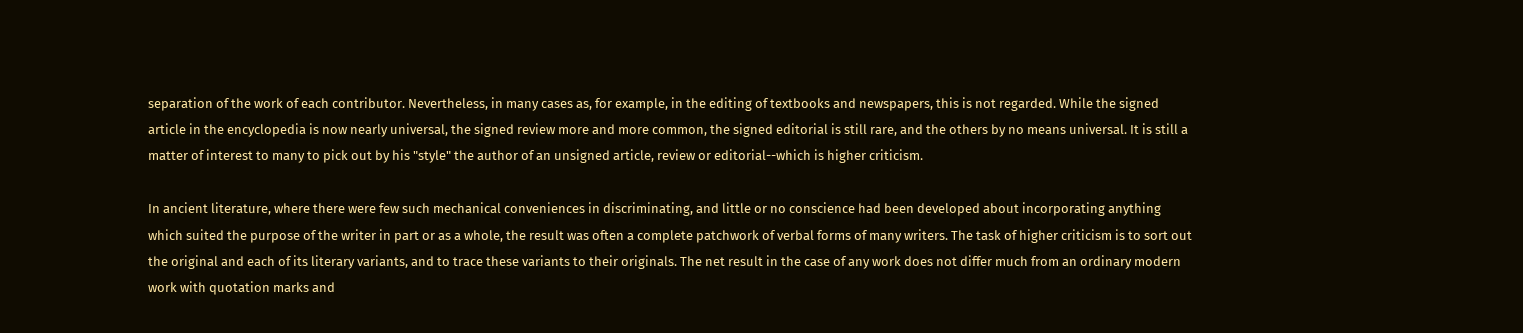separation of the work of each contributor. Nevertheless, in many cases as, for example, in the editing of textbooks and newspapers, this is not regarded. While the signed article in the encyclopedia is now nearly universal, the signed review more and more common, the signed editorial is still rare, and the others by no means universal. It is still a matter of interest to many to pick out by his "style" the author of an unsigned article, review or editorial--which is higher criticism.

In ancient literature, where there were few such mechanical conveniences in discriminating, and little or no conscience had been developed about incorporating anything which suited the purpose of the writer in part or as a whole, the result was often a complete patchwork of verbal forms of many writers. The task of higher criticism is to sort out the original and each of its literary variants, and to trace these variants to their originals. The net result in the case of any work does not differ much from an ordinary modern work with quotation marks and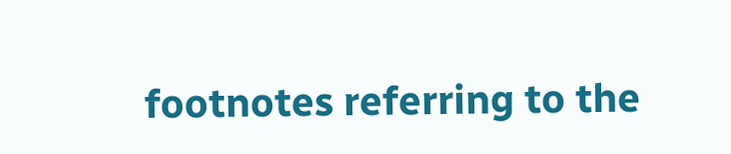footnotes referring to the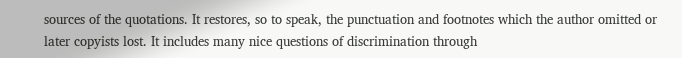sources of the quotations. It restores, so to speak, the punctuation and footnotes which the author omitted or later copyists lost. It includes many nice questions of discrimination through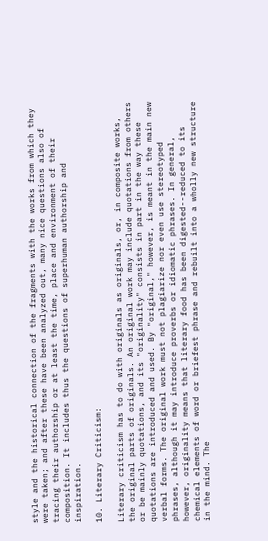style and the historical connection of the fragments with the works from which they were taken; and after these have been analyzed out, many nice questions also of tracing their authorship or at least the time, place and environment of their composition. It includes thus the questions of superhuman authorship and inspiration.

10. Literary Criticism:

Literary criticism has to do with originals as originals, or, in composite works, the original parts of originals. An original work may include quotations from others or be mainly quotations, and its "originality" consists in part in the way these quotations are introduced and used. By "original," however, is meant in the main new verbal forms. The original work must not plagiarize nor even use stereotyped phrases, although it may introduce proverbs or idiomatic phrases. In general, however, originality means that literary food has been digested--reduced to its chemical elements of word or briefest phrase and rebuilt into a wholly new structure in the mind. The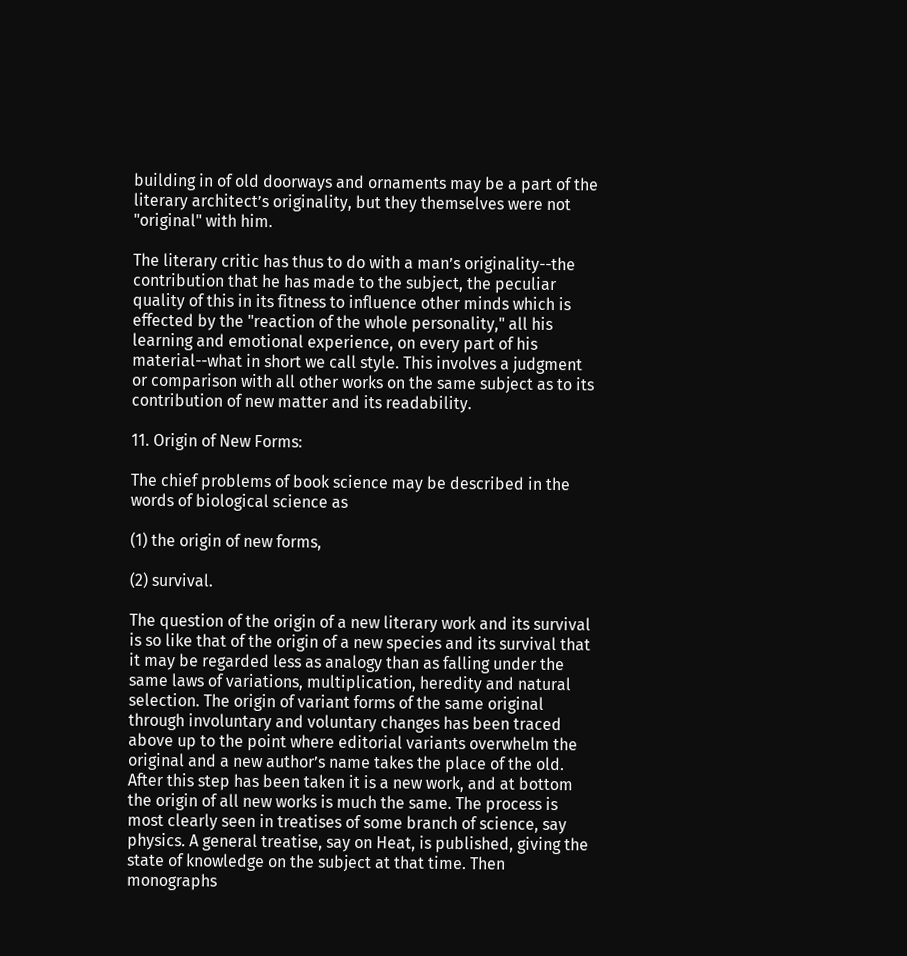building in of old doorways and ornaments may be a part of the literary architect’s originality, but they themselves were not "original" with him.

The literary critic has thus to do with a man’s originality--the contribution that he has made to the subject, the peculiar quality of this in its fitness to influence other minds which is effected by the "reaction of the whole personality," all his learning and emotional experience, on every part of his material--what in short we call style. This involves a judgment or comparison with all other works on the same subject as to its contribution of new matter and its readability.

11. Origin of New Forms:

The chief problems of book science may be described in the words of biological science as

(1) the origin of new forms,

(2) survival.

The question of the origin of a new literary work and its survival is so like that of the origin of a new species and its survival that it may be regarded less as analogy than as falling under the same laws of variations, multiplication, heredity and natural selection. The origin of variant forms of the same original through involuntary and voluntary changes has been traced above up to the point where editorial variants overwhelm the original and a new author’s name takes the place of the old. After this step has been taken it is a new work, and at bottom the origin of all new works is much the same. The process is most clearly seen in treatises of some branch of science, say physics. A general treatise, say on Heat, is published, giving the state of knowledge on the subject at that time. Then monographs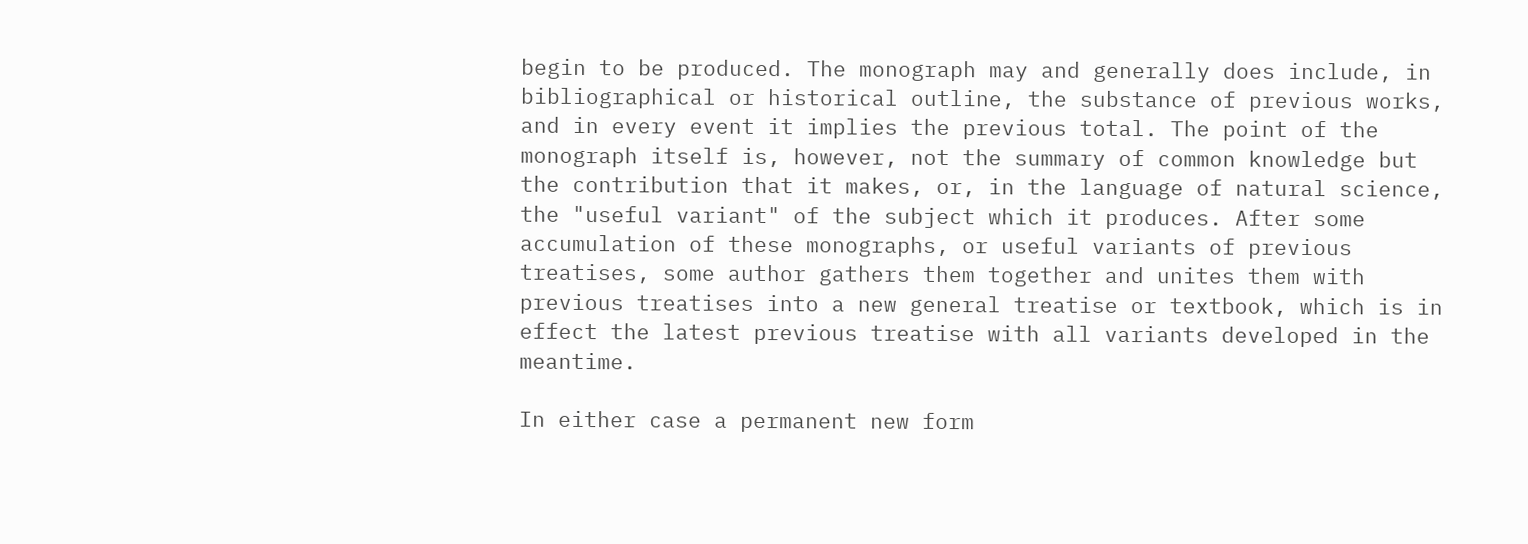begin to be produced. The monograph may and generally does include, in bibliographical or historical outline, the substance of previous works, and in every event it implies the previous total. The point of the monograph itself is, however, not the summary of common knowledge but the contribution that it makes, or, in the language of natural science, the "useful variant" of the subject which it produces. After some accumulation of these monographs, or useful variants of previous treatises, some author gathers them together and unites them with previous treatises into a new general treatise or textbook, which is in effect the latest previous treatise with all variants developed in the meantime.

In either case a permanent new form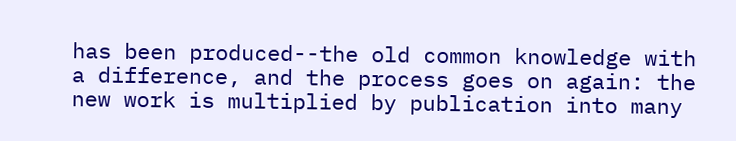has been produced--the old common knowledge with a difference, and the process goes on again: the new work is multiplied by publication into many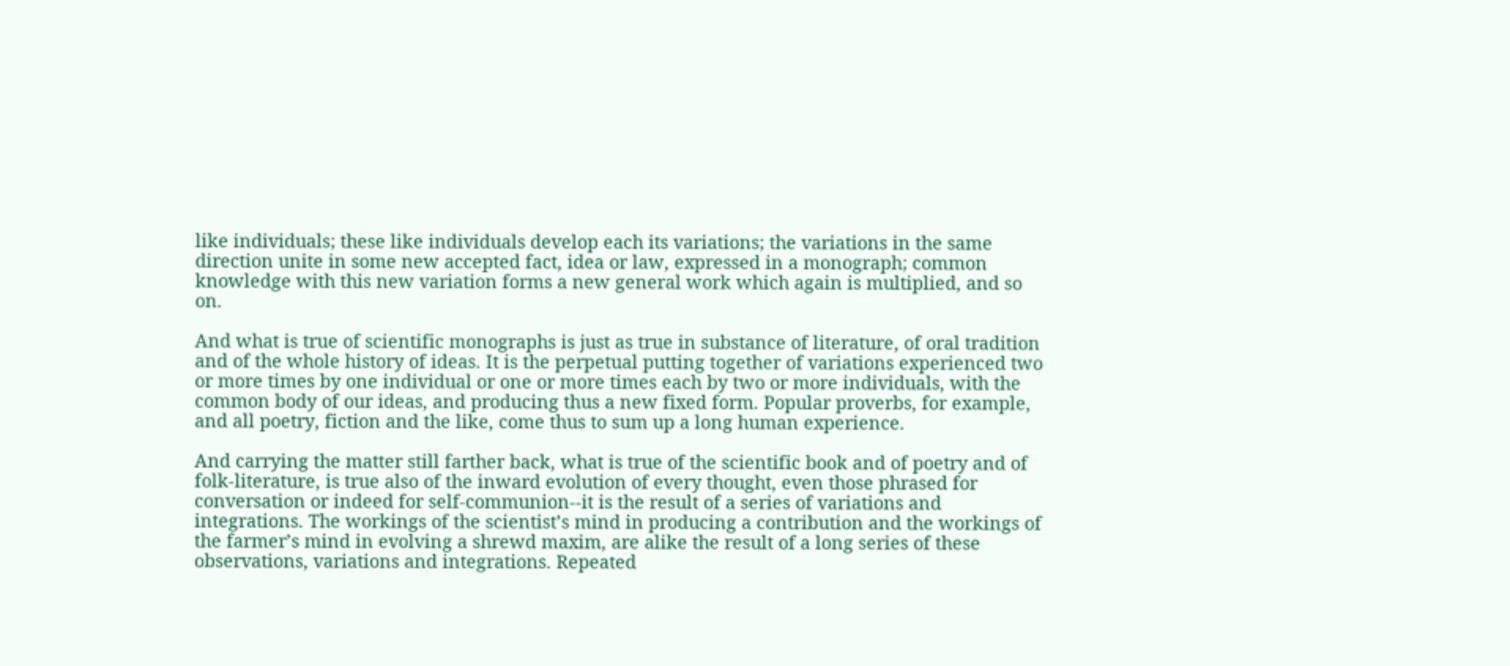like individuals; these like individuals develop each its variations; the variations in the same direction unite in some new accepted fact, idea or law, expressed in a monograph; common knowledge with this new variation forms a new general work which again is multiplied, and so on.

And what is true of scientific monographs is just as true in substance of literature, of oral tradition and of the whole history of ideas. It is the perpetual putting together of variations experienced two or more times by one individual or one or more times each by two or more individuals, with the common body of our ideas, and producing thus a new fixed form. Popular proverbs, for example, and all poetry, fiction and the like, come thus to sum up a long human experience.

And carrying the matter still farther back, what is true of the scientific book and of poetry and of folk-literature, is true also of the inward evolution of every thought, even those phrased for conversation or indeed for self-communion--it is the result of a series of variations and integrations. The workings of the scientist’s mind in producing a contribution and the workings of the farmer’s mind in evolving a shrewd maxim, are alike the result of a long series of these observations, variations and integrations. Repeated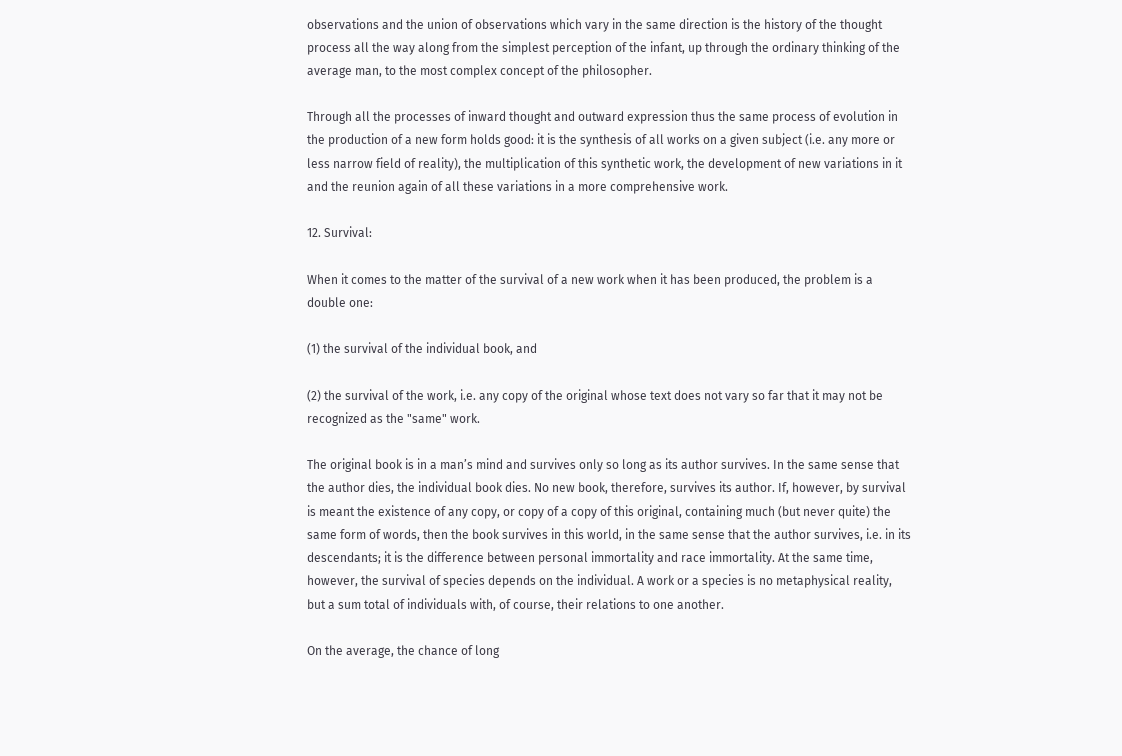observations and the union of observations which vary in the same direction is the history of the thought process all the way along from the simplest perception of the infant, up through the ordinary thinking of the average man, to the most complex concept of the philosopher.

Through all the processes of inward thought and outward expression thus the same process of evolution in the production of a new form holds good: it is the synthesis of all works on a given subject (i.e. any more or less narrow field of reality), the multiplication of this synthetic work, the development of new variations in it and the reunion again of all these variations in a more comprehensive work.

12. Survival:

When it comes to the matter of the survival of a new work when it has been produced, the problem is a double one:

(1) the survival of the individual book, and

(2) the survival of the work, i.e. any copy of the original whose text does not vary so far that it may not be recognized as the "same" work.

The original book is in a man’s mind and survives only so long as its author survives. In the same sense that the author dies, the individual book dies. No new book, therefore, survives its author. If, however, by survival is meant the existence of any copy, or copy of a copy of this original, containing much (but never quite) the same form of words, then the book survives in this world, in the same sense that the author survives, i.e. in its descendants; it is the difference between personal immortality and race immortality. At the same time, however, the survival of species depends on the individual. A work or a species is no metaphysical reality, but a sum total of individuals with, of course, their relations to one another.

On the average, the chance of long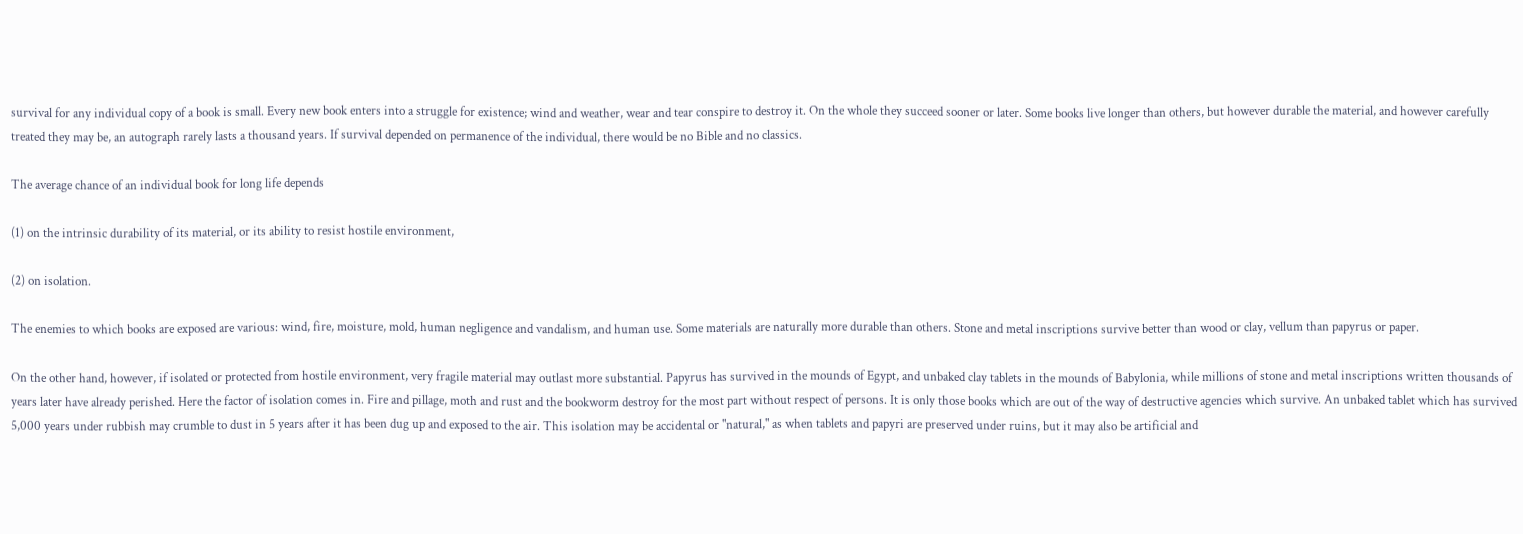survival for any individual copy of a book is small. Every new book enters into a struggle for existence; wind and weather, wear and tear conspire to destroy it. On the whole they succeed sooner or later. Some books live longer than others, but however durable the material, and however carefully treated they may be, an autograph rarely lasts a thousand years. If survival depended on permanence of the individual, there would be no Bible and no classics.

The average chance of an individual book for long life depends

(1) on the intrinsic durability of its material, or its ability to resist hostile environment,

(2) on isolation.

The enemies to which books are exposed are various: wind, fire, moisture, mold, human negligence and vandalism, and human use. Some materials are naturally more durable than others. Stone and metal inscriptions survive better than wood or clay, vellum than papyrus or paper.

On the other hand, however, if isolated or protected from hostile environment, very fragile material may outlast more substantial. Papyrus has survived in the mounds of Egypt, and unbaked clay tablets in the mounds of Babylonia, while millions of stone and metal inscriptions written thousands of years later have already perished. Here the factor of isolation comes in. Fire and pillage, moth and rust and the bookworm destroy for the most part without respect of persons. It is only those books which are out of the way of destructive agencies which survive. An unbaked tablet which has survived 5,000 years under rubbish may crumble to dust in 5 years after it has been dug up and exposed to the air. This isolation may be accidental or "natural," as when tablets and papyri are preserved under ruins, but it may also be artificial and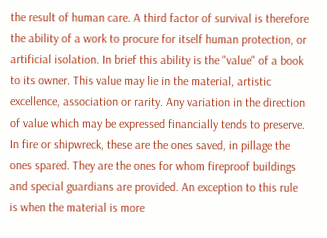the result of human care. A third factor of survival is therefore the ability of a work to procure for itself human protection, or artificial isolation. In brief this ability is the "value" of a book to its owner. This value may lie in the material, artistic excellence, association or rarity. Any variation in the direction of value which may be expressed financially tends to preserve. In fire or shipwreck, these are the ones saved, in pillage the ones spared. They are the ones for whom fireproof buildings and special guardians are provided. An exception to this rule is when the material is more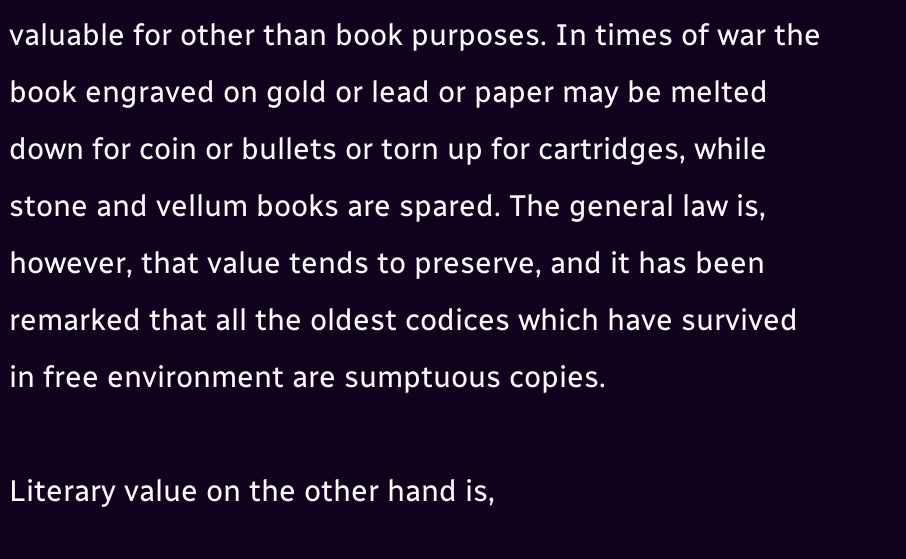valuable for other than book purposes. In times of war the book engraved on gold or lead or paper may be melted down for coin or bullets or torn up for cartridges, while stone and vellum books are spared. The general law is, however, that value tends to preserve, and it has been remarked that all the oldest codices which have survived in free environment are sumptuous copies.

Literary value on the other hand is,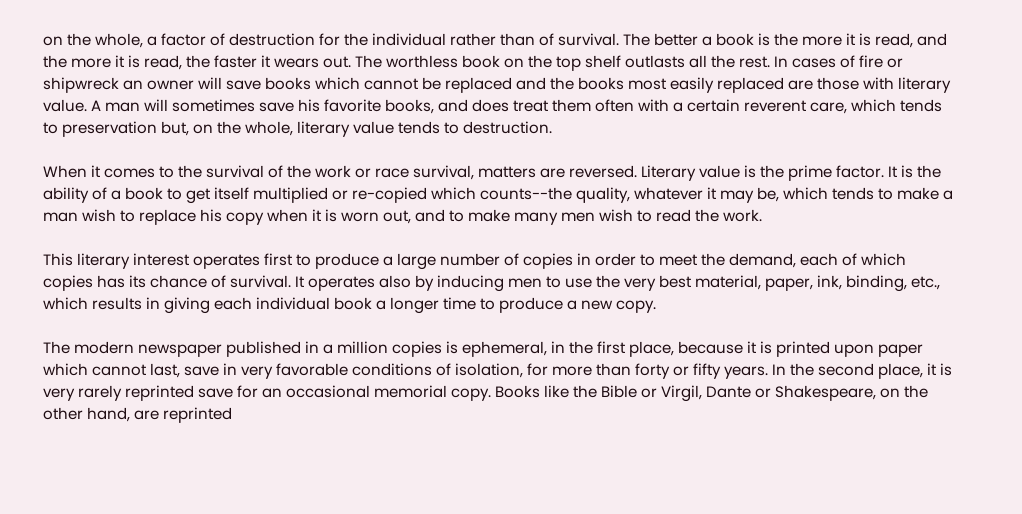on the whole, a factor of destruction for the individual rather than of survival. The better a book is the more it is read, and the more it is read, the faster it wears out. The worthless book on the top shelf outlasts all the rest. In cases of fire or shipwreck an owner will save books which cannot be replaced and the books most easily replaced are those with literary value. A man will sometimes save his favorite books, and does treat them often with a certain reverent care, which tends to preservation but, on the whole, literary value tends to destruction.

When it comes to the survival of the work or race survival, matters are reversed. Literary value is the prime factor. It is the ability of a book to get itself multiplied or re-copied which counts--the quality, whatever it may be, which tends to make a man wish to replace his copy when it is worn out, and to make many men wish to read the work.

This literary interest operates first to produce a large number of copies in order to meet the demand, each of which copies has its chance of survival. It operates also by inducing men to use the very best material, paper, ink, binding, etc., which results in giving each individual book a longer time to produce a new copy.

The modern newspaper published in a million copies is ephemeral, in the first place, because it is printed upon paper which cannot last, save in very favorable conditions of isolation, for more than forty or fifty years. In the second place, it is very rarely reprinted save for an occasional memorial copy. Books like the Bible or Virgil, Dante or Shakespeare, on the other hand, are reprinted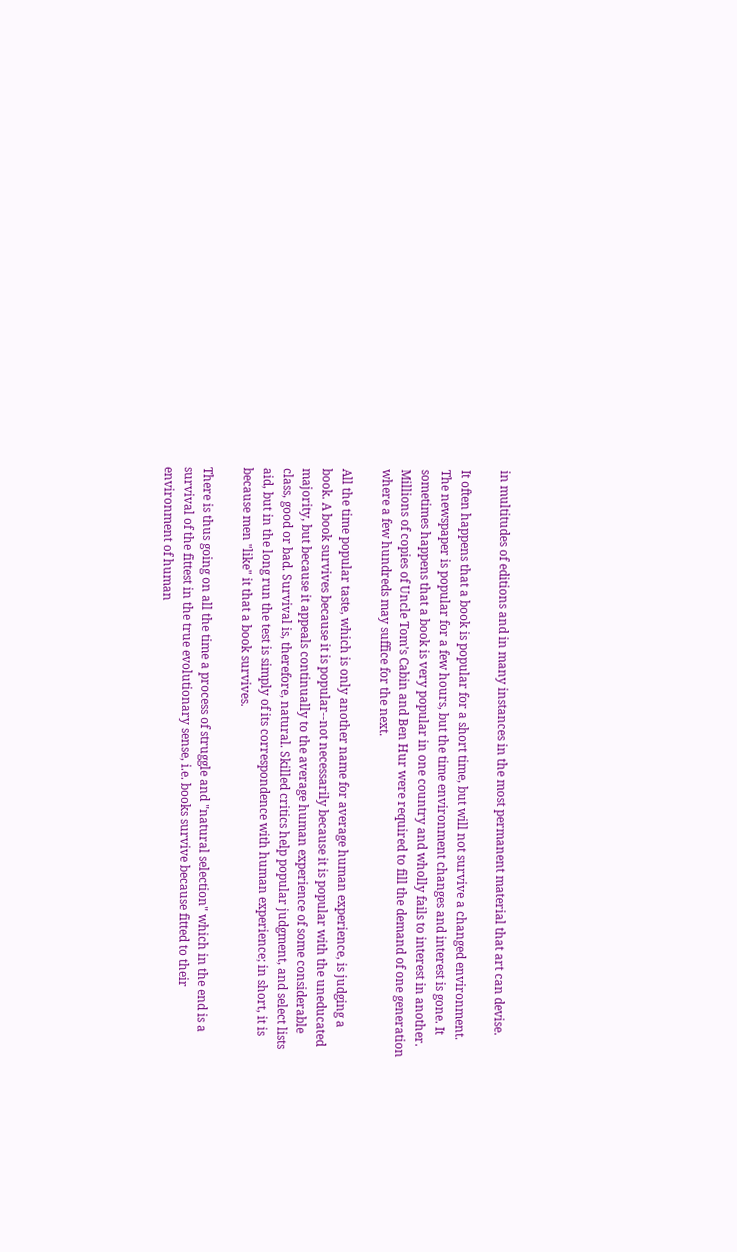in multitudes of editions and in many instances in the most permanent material that art can devise.

It often happens that a book is popular for a short time, but will not survive a changed environment. The newspaper is popular for a few hours, but the time environment changes and interest is gone. It sometimes happens that a book is very popular in one country and wholly fails to interest in another. Millions of copies of Uncle Tom’s Cabin and Ben Hur were required to fill the demand of one generation where a few hundreds may suffice for the next.

All the time popular taste, which is only another name for average human experience, is judging a book. A book survives because it is popular--not necessarily because it is popular with the uneducated majority, but because it appeals continually to the average human experience of some considerable class, good or bad. Survival is, therefore, natural. Skilled critics help popular judgment, and select lists aid, but in the long run the test is simply of its correspondence with human experience; in short, it is because men "like" it that a book survives.

There is thus going on all the time a process of struggle and "natural selection" which in the end is a survival of the fittest in the true evolutionary sense, i.e. books survive because fitted to their environment of human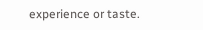experience or taste.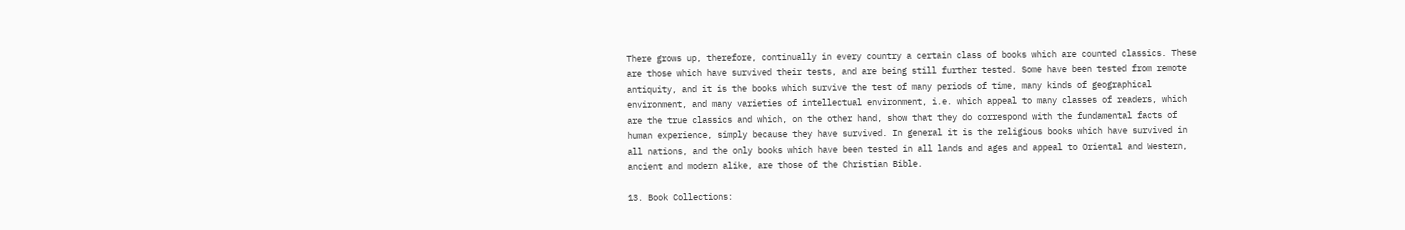There grows up, therefore, continually in every country a certain class of books which are counted classics. These are those which have survived their tests, and are being still further tested. Some have been tested from remote antiquity, and it is the books which survive the test of many periods of time, many kinds of geographical environment, and many varieties of intellectual environment, i.e. which appeal to many classes of readers, which are the true classics and which, on the other hand, show that they do correspond with the fundamental facts of human experience, simply because they have survived. In general it is the religious books which have survived in all nations, and the only books which have been tested in all lands and ages and appeal to Oriental and Western, ancient and modern alike, are those of the Christian Bible.

13. Book Collections: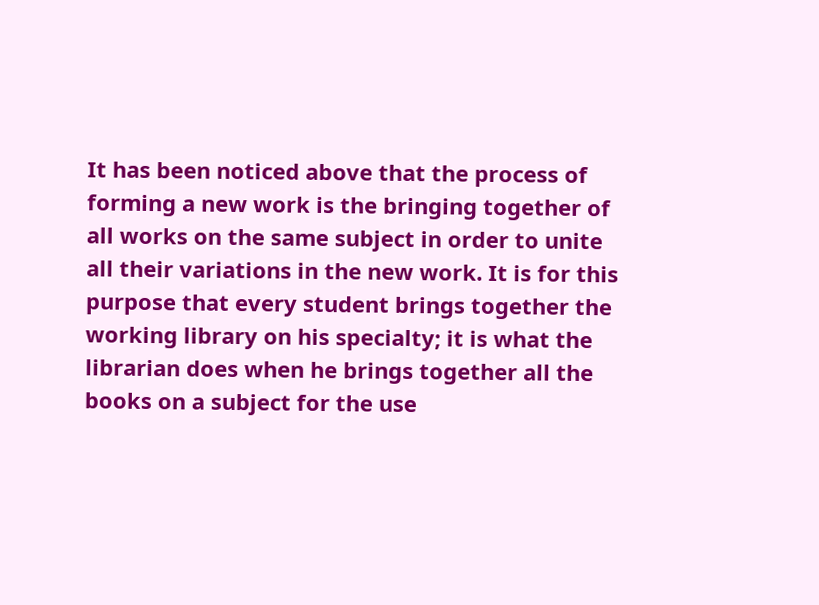It has been noticed above that the process of forming a new work is the bringing together of all works on the same subject in order to unite all their variations in the new work. It is for this purpose that every student brings together the working library on his specialty; it is what the librarian does when he brings together all the books on a subject for the use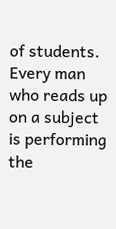of students. Every man who reads up on a subject is performing the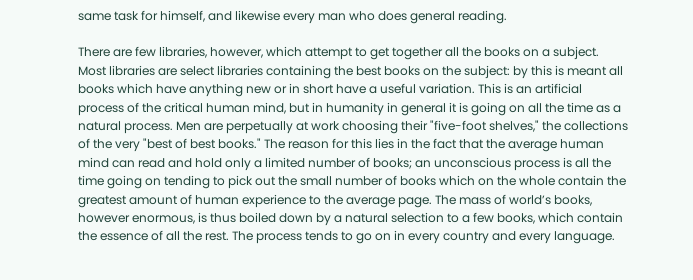same task for himself, and likewise every man who does general reading.

There are few libraries, however, which attempt to get together all the books on a subject. Most libraries are select libraries containing the best books on the subject: by this is meant all books which have anything new or in short have a useful variation. This is an artificial process of the critical human mind, but in humanity in general it is going on all the time as a natural process. Men are perpetually at work choosing their "five-foot shelves," the collections of the very "best of best books." The reason for this lies in the fact that the average human mind can read and hold only a limited number of books; an unconscious process is all the time going on tending to pick out the small number of books which on the whole contain the greatest amount of human experience to the average page. The mass of world’s books, however enormous, is thus boiled down by a natural selection to a few books, which contain the essence of all the rest. The process tends to go on in every country and every language.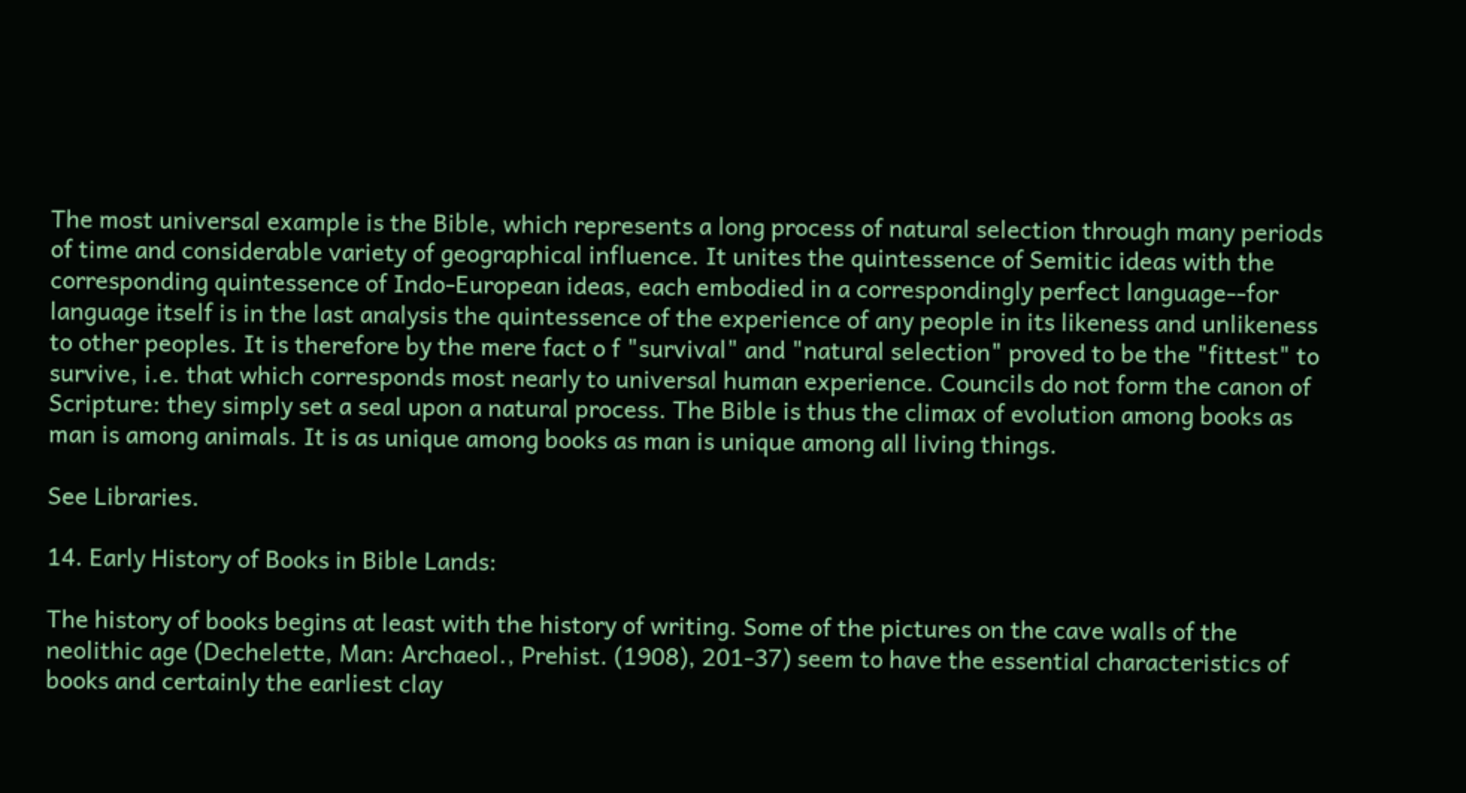The most universal example is the Bible, which represents a long process of natural selection through many periods of time and considerable variety of geographical influence. It unites the quintessence of Semitic ideas with the corresponding quintessence of Indo-European ideas, each embodied in a correspondingly perfect language--for language itself is in the last analysis the quintessence of the experience of any people in its likeness and unlikeness to other peoples. It is therefore by the mere fact o f "survival" and "natural selection" proved to be the "fittest" to survive, i.e. that which corresponds most nearly to universal human experience. Councils do not form the canon of Scripture: they simply set a seal upon a natural process. The Bible is thus the climax of evolution among books as man is among animals. It is as unique among books as man is unique among all living things.

See Libraries.

14. Early History of Books in Bible Lands:

The history of books begins at least with the history of writing. Some of the pictures on the cave walls of the neolithic age (Dechelette, Man: Archaeol., Prehist. (1908), 201-37) seem to have the essential characteristics of books and certainly the earliest clay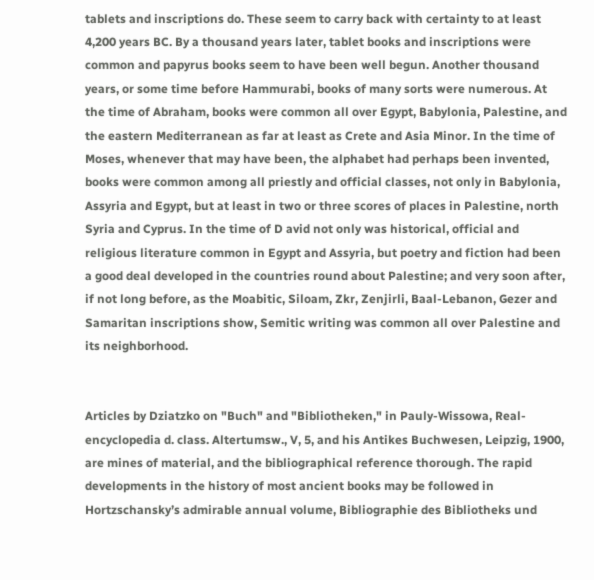tablets and inscriptions do. These seem to carry back with certainty to at least 4,200 years BC. By a thousand years later, tablet books and inscriptions were common and papyrus books seem to have been well begun. Another thousand years, or some time before Hammurabi, books of many sorts were numerous. At the time of Abraham, books were common all over Egypt, Babylonia, Palestine, and the eastern Mediterranean as far at least as Crete and Asia Minor. In the time of Moses, whenever that may have been, the alphabet had perhaps been invented, books were common among all priestly and official classes, not only in Babylonia, Assyria and Egypt, but at least in two or three scores of places in Palestine, north Syria and Cyprus. In the time of D avid not only was historical, official and religious literature common in Egypt and Assyria, but poetry and fiction had been a good deal developed in the countries round about Palestine; and very soon after, if not long before, as the Moabitic, Siloam, Zkr, Zenjirli, Baal-Lebanon, Gezer and Samaritan inscriptions show, Semitic writing was common all over Palestine and its neighborhood.


Articles by Dziatzko on "Buch" and "Bibliotheken," in Pauly-Wissowa, Real-encyclopedia d. class. Altertumsw., V, 5, and his Antikes Buchwesen, Leipzig, 1900, are mines of material, and the bibliographical reference thorough. The rapid developments in the history of most ancient books may be followed in Hortzschansky’s admirable annual volume, Bibliographie des Bibliotheks und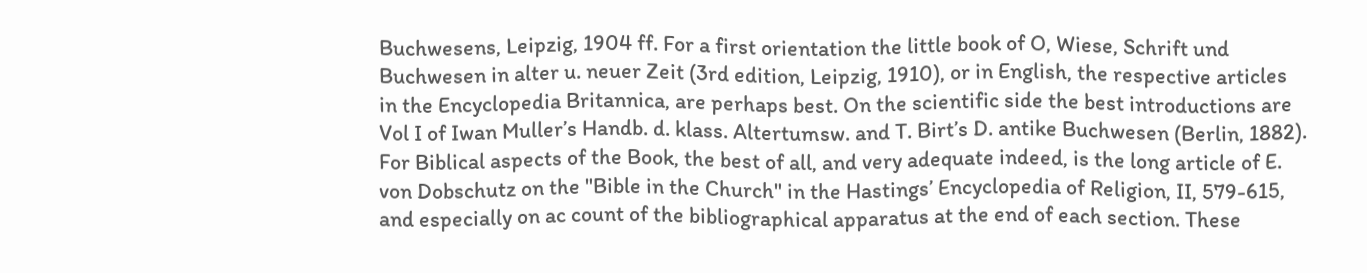Buchwesens, Leipzig, 1904 ff. For a first orientation the little book of O, Wiese, Schrift und Buchwesen in alter u. neuer Zeit (3rd edition, Leipzig, 1910), or in English, the respective articles in the Encyclopedia Britannica, are perhaps best. On the scientific side the best introductions are Vol I of Iwan Muller’s Handb. d. klass. Altertumsw. and T. Birt’s D. antike Buchwesen (Berlin, 1882). For Biblical aspects of the Book, the best of all, and very adequate indeed, is the long article of E. von Dobschutz on the "Bible in the Church" in the Hastings’ Encyclopedia of Religion, II, 579-615, and especially on ac count of the bibliographical apparatus at the end of each section. These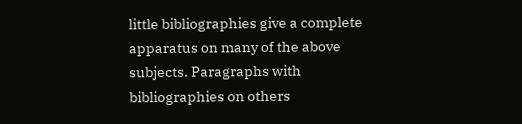little bibliographies give a complete apparatus on many of the above subjects. Paragraphs with bibliographies on others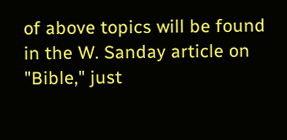of above topics will be found in the W. Sanday article on "Bible," just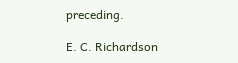preceding.

E. C. Richardson